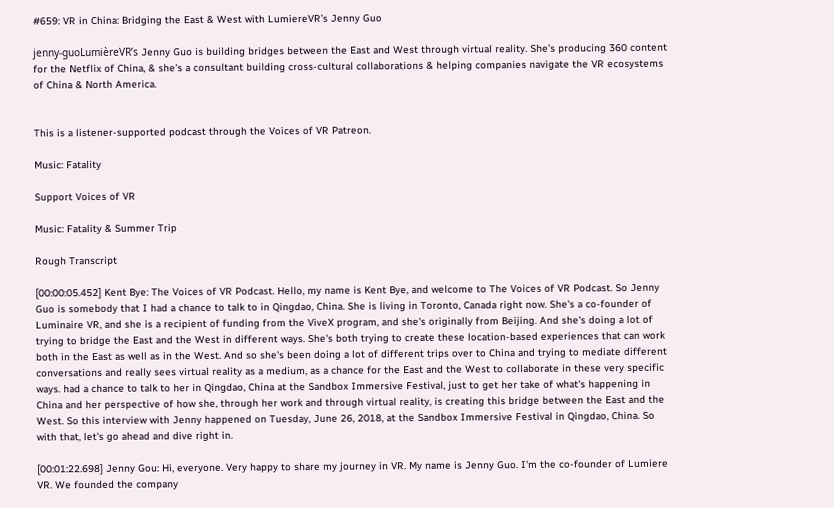#659: VR in China: Bridging the East & West with LumiereVR’s Jenny Guo

jenny-guoLumièreVR’s Jenny Guo is building bridges between the East and West through virtual reality. She’s producing 360 content for the Netflix of China, & she’s a consultant building cross-cultural collaborations & helping companies navigate the VR ecosystems of China & North America.


This is a listener-supported podcast through the Voices of VR Patreon.

Music: Fatality

Support Voices of VR

Music: Fatality & Summer Trip

Rough Transcript

[00:00:05.452] Kent Bye: The Voices of VR Podcast. Hello, my name is Kent Bye, and welcome to The Voices of VR Podcast. So Jenny Guo is somebody that I had a chance to talk to in Qingdao, China. She is living in Toronto, Canada right now. She's a co-founder of Luminaire VR, and she is a recipient of funding from the ViveX program, and she's originally from Beijing. And she's doing a lot of trying to bridge the East and the West in different ways. She's both trying to create these location-based experiences that can work both in the East as well as in the West. And so she's been doing a lot of different trips over to China and trying to mediate different conversations and really sees virtual reality as a medium, as a chance for the East and the West to collaborate in these very specific ways. had a chance to talk to her in Qingdao, China at the Sandbox Immersive Festival, just to get her take of what's happening in China and her perspective of how she, through her work and through virtual reality, is creating this bridge between the East and the West. So this interview with Jenny happened on Tuesday, June 26, 2018, at the Sandbox Immersive Festival in Qingdao, China. So with that, let's go ahead and dive right in.

[00:01:22.698] Jenny Gou: Hi, everyone. Very happy to share my journey in VR. My name is Jenny Guo. I'm the co-founder of Lumiere VR. We founded the company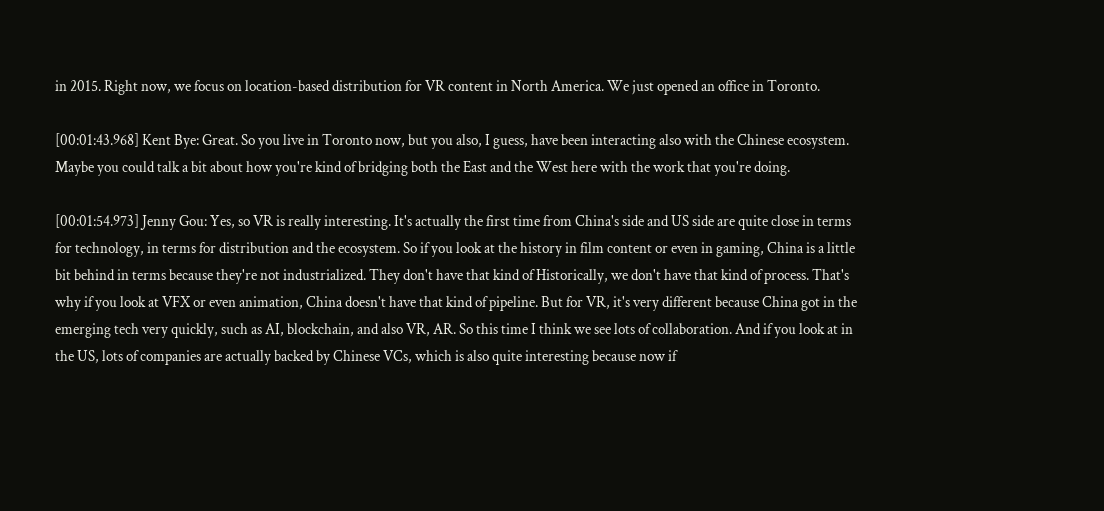in 2015. Right now, we focus on location-based distribution for VR content in North America. We just opened an office in Toronto.

[00:01:43.968] Kent Bye: Great. So you live in Toronto now, but you also, I guess, have been interacting also with the Chinese ecosystem. Maybe you could talk a bit about how you're kind of bridging both the East and the West here with the work that you're doing.

[00:01:54.973] Jenny Gou: Yes, so VR is really interesting. It's actually the first time from China's side and US side are quite close in terms for technology, in terms for distribution and the ecosystem. So if you look at the history in film content or even in gaming, China is a little bit behind in terms because they're not industrialized. They don't have that kind of Historically, we don't have that kind of process. That's why if you look at VFX or even animation, China doesn't have that kind of pipeline. But for VR, it's very different because China got in the emerging tech very quickly, such as AI, blockchain, and also VR, AR. So this time I think we see lots of collaboration. And if you look at in the US, lots of companies are actually backed by Chinese VCs, which is also quite interesting because now if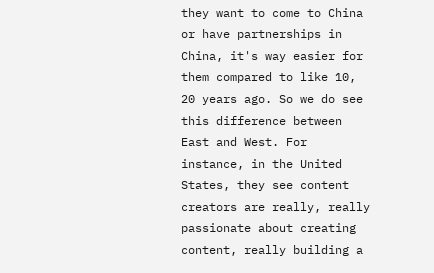they want to come to China or have partnerships in China, it's way easier for them compared to like 10, 20 years ago. So we do see this difference between East and West. For instance, in the United States, they see content creators are really, really passionate about creating content, really building a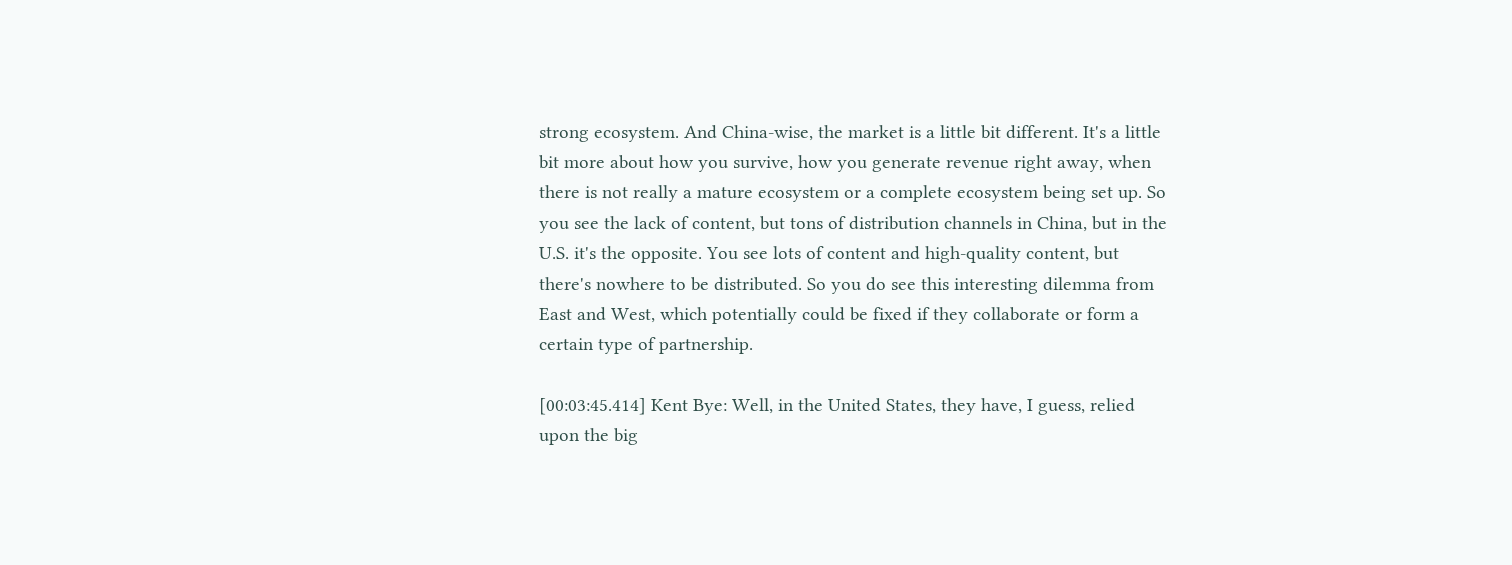strong ecosystem. And China-wise, the market is a little bit different. It's a little bit more about how you survive, how you generate revenue right away, when there is not really a mature ecosystem or a complete ecosystem being set up. So you see the lack of content, but tons of distribution channels in China, but in the U.S. it's the opposite. You see lots of content and high-quality content, but there's nowhere to be distributed. So you do see this interesting dilemma from East and West, which potentially could be fixed if they collaborate or form a certain type of partnership.

[00:03:45.414] Kent Bye: Well, in the United States, they have, I guess, relied upon the big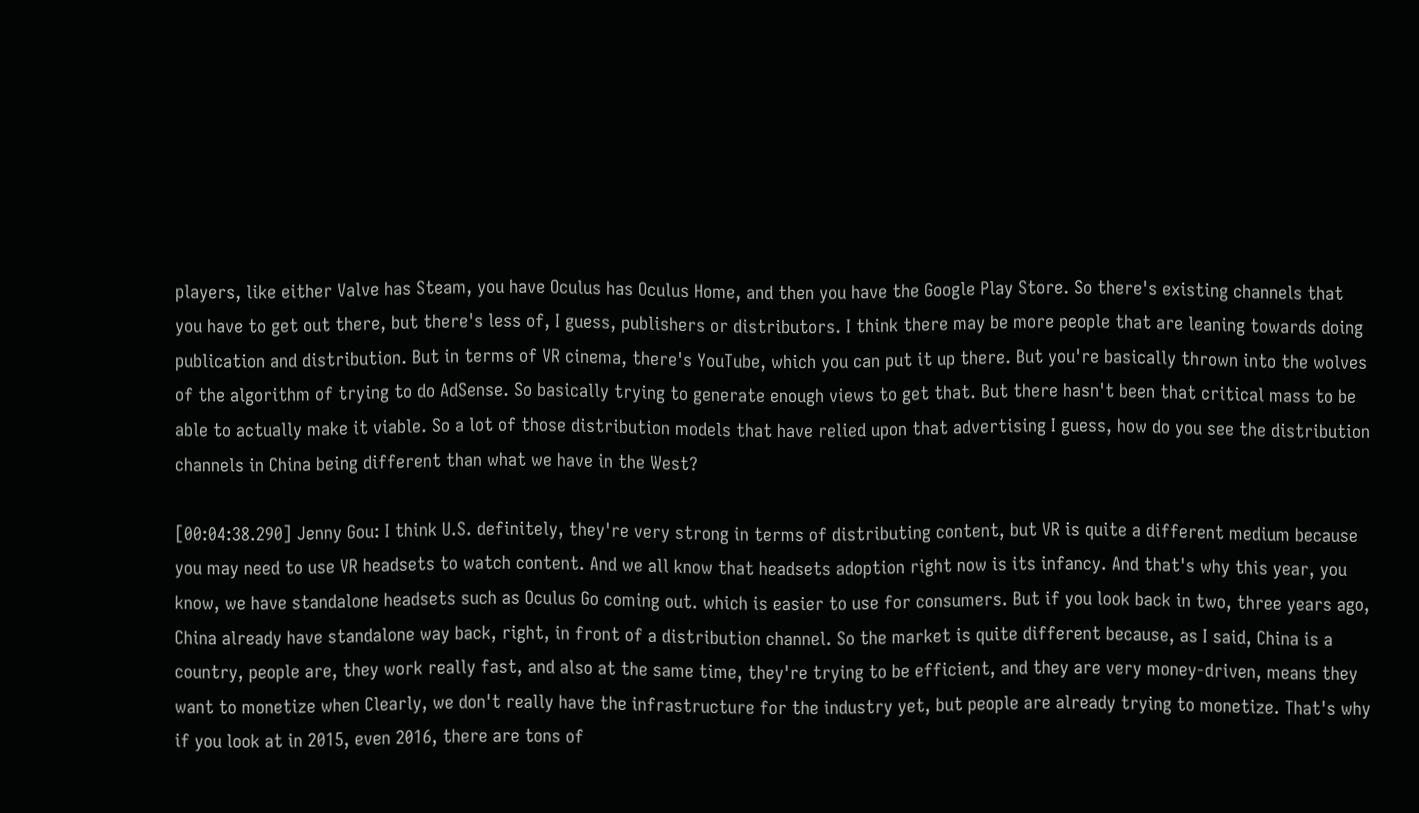players, like either Valve has Steam, you have Oculus has Oculus Home, and then you have the Google Play Store. So there's existing channels that you have to get out there, but there's less of, I guess, publishers or distributors. I think there may be more people that are leaning towards doing publication and distribution. But in terms of VR cinema, there's YouTube, which you can put it up there. But you're basically thrown into the wolves of the algorithm of trying to do AdSense. So basically trying to generate enough views to get that. But there hasn't been that critical mass to be able to actually make it viable. So a lot of those distribution models that have relied upon that advertising I guess, how do you see the distribution channels in China being different than what we have in the West?

[00:04:38.290] Jenny Gou: I think U.S. definitely, they're very strong in terms of distributing content, but VR is quite a different medium because you may need to use VR headsets to watch content. And we all know that headsets adoption right now is its infancy. And that's why this year, you know, we have standalone headsets such as Oculus Go coming out. which is easier to use for consumers. But if you look back in two, three years ago, China already have standalone way back, right, in front of a distribution channel. So the market is quite different because, as I said, China is a country, people are, they work really fast, and also at the same time, they're trying to be efficient, and they are very money-driven, means they want to monetize when Clearly, we don't really have the infrastructure for the industry yet, but people are already trying to monetize. That's why if you look at in 2015, even 2016, there are tons of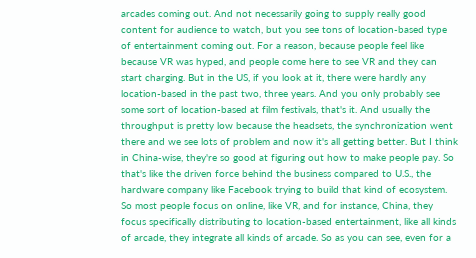arcades coming out. And not necessarily going to supply really good content for audience to watch, but you see tons of location-based type of entertainment coming out. For a reason, because people feel like because VR was hyped, and people come here to see VR and they can start charging. But in the US, if you look at it, there were hardly any location-based in the past two, three years. And you only probably see some sort of location-based at film festivals, that's it. And usually the throughput is pretty low because the headsets, the synchronization went there and we see lots of problem and now it's all getting better. But I think in China-wise, they're so good at figuring out how to make people pay. So that's like the driven force behind the business compared to U.S., the hardware company like Facebook trying to build that kind of ecosystem. So most people focus on online, like VR, and for instance, China, they focus specifically distributing to location-based entertainment, like all kinds of arcade, they integrate all kinds of arcade. So as you can see, even for a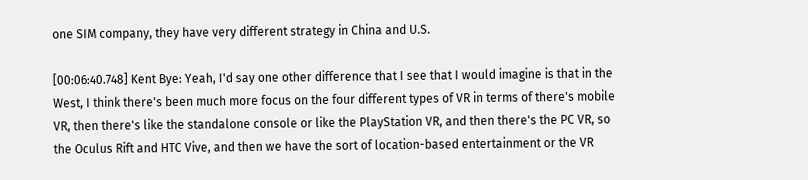one SIM company, they have very different strategy in China and U.S.

[00:06:40.748] Kent Bye: Yeah, I'd say one other difference that I see that I would imagine is that in the West, I think there's been much more focus on the four different types of VR in terms of there's mobile VR, then there's like the standalone console or like the PlayStation VR, and then there's the PC VR, so the Oculus Rift and HTC Vive, and then we have the sort of location-based entertainment or the VR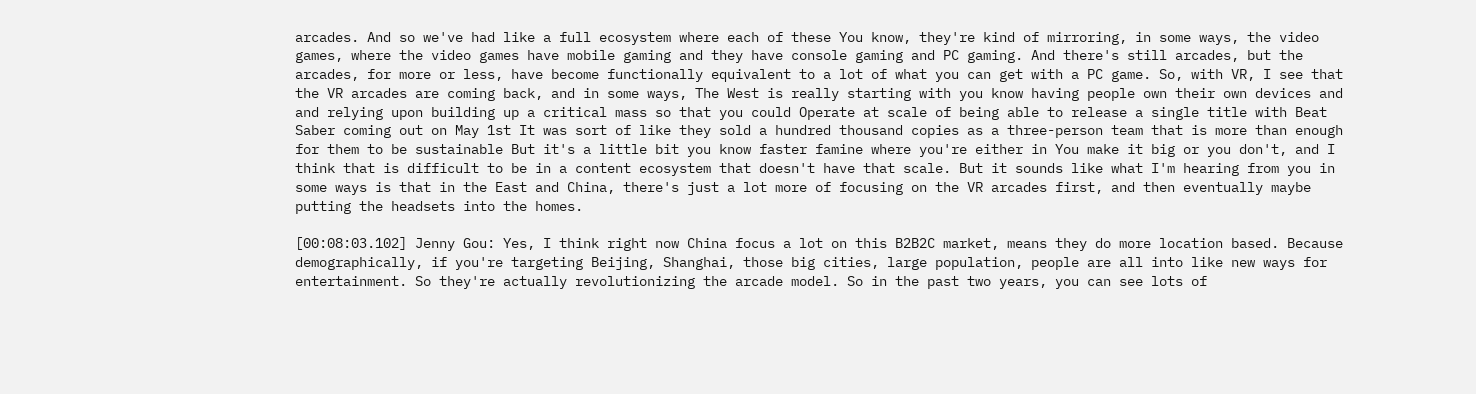arcades. And so we've had like a full ecosystem where each of these You know, they're kind of mirroring, in some ways, the video games, where the video games have mobile gaming and they have console gaming and PC gaming. And there's still arcades, but the arcades, for more or less, have become functionally equivalent to a lot of what you can get with a PC game. So, with VR, I see that the VR arcades are coming back, and in some ways, The West is really starting with you know having people own their own devices and and relying upon building up a critical mass so that you could Operate at scale of being able to release a single title with Beat Saber coming out on May 1st It was sort of like they sold a hundred thousand copies as a three-person team that is more than enough for them to be sustainable But it's a little bit you know faster famine where you're either in You make it big or you don't, and I think that is difficult to be in a content ecosystem that doesn't have that scale. But it sounds like what I'm hearing from you in some ways is that in the East and China, there's just a lot more of focusing on the VR arcades first, and then eventually maybe putting the headsets into the homes.

[00:08:03.102] Jenny Gou: Yes, I think right now China focus a lot on this B2B2C market, means they do more location based. Because demographically, if you're targeting Beijing, Shanghai, those big cities, large population, people are all into like new ways for entertainment. So they're actually revolutionizing the arcade model. So in the past two years, you can see lots of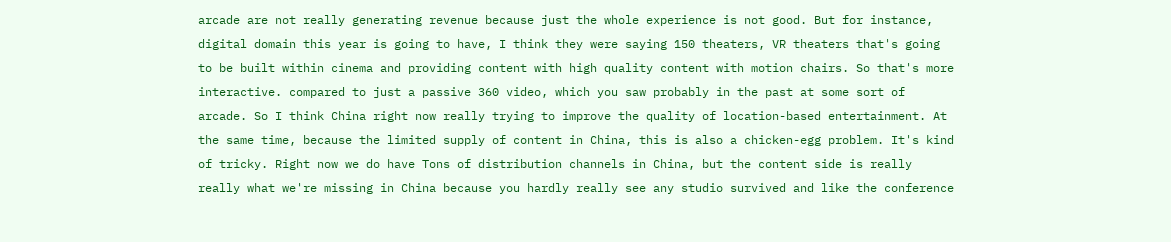arcade are not really generating revenue because just the whole experience is not good. But for instance, digital domain this year is going to have, I think they were saying 150 theaters, VR theaters that's going to be built within cinema and providing content with high quality content with motion chairs. So that's more interactive. compared to just a passive 360 video, which you saw probably in the past at some sort of arcade. So I think China right now really trying to improve the quality of location-based entertainment. At the same time, because the limited supply of content in China, this is also a chicken-egg problem. It's kind of tricky. Right now we do have Tons of distribution channels in China, but the content side is really really what we're missing in China because you hardly really see any studio survived and like the conference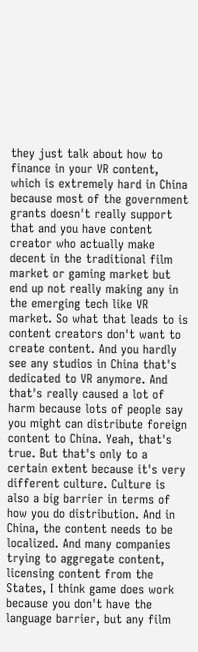they just talk about how to finance in your VR content, which is extremely hard in China because most of the government grants doesn't really support that and you have content creator who actually make decent in the traditional film market or gaming market but end up not really making any in the emerging tech like VR market. So what that leads to is content creators don't want to create content. And you hardly see any studios in China that's dedicated to VR anymore. And that's really caused a lot of harm because lots of people say you might can distribute foreign content to China. Yeah, that's true. But that's only to a certain extent because it's very different culture. Culture is also a big barrier in terms of how you do distribution. And in China, the content needs to be localized. And many companies trying to aggregate content, licensing content from the States, I think game does work because you don't have the language barrier, but any film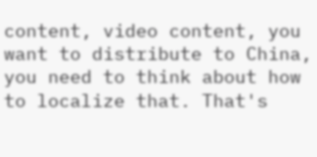content, video content, you want to distribute to China, you need to think about how to localize that. That's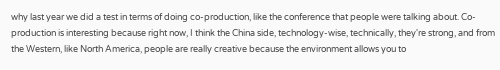why last year we did a test in terms of doing co-production, like the conference that people were talking about. Co-production is interesting because right now, I think the China side, technology-wise, technically, they're strong, and from the Western, like North America, people are really creative because the environment allows you to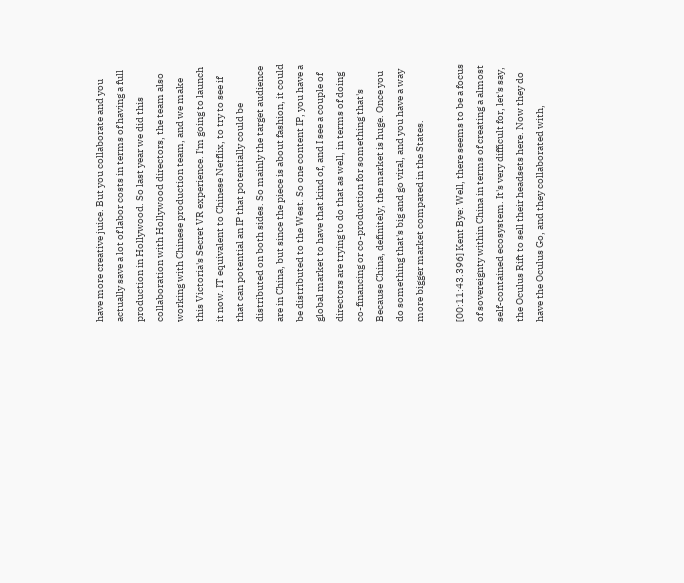have more creative juice. But you collaborate and you actually save a lot of labor costs in terms of having a full production in Hollywood. So last year we did this collaboration with Hollywood directors, the team also working with Chinese production team, and we make this Victoria's Secret VR experience. I'm going to launch it now. IT equivalent to Chinese Netflix, to try to see if that can potential an IP that potentially could be distributed on both sides. So mainly the target audience are in China, but since the piece is about fashion, it could be distributed to the West. So one content IP, you have a global market to have that kind of, and I see a couple of directors are trying to do that as well, in terms of doing co-financing or co-production for something that's Because China, definitely, the market is huge. Once you do something that's big and go viral, and you have a way more bigger market compared in the States.

[00:11:43.396] Kent Bye: Well, there seems to be a focus of sovereignty within China in terms of creating a almost self-contained ecosystem. It's very difficult for, let's say, the Oculus Rift to sell their headsets here. Now they do have the Oculus Go, and they collaborated with,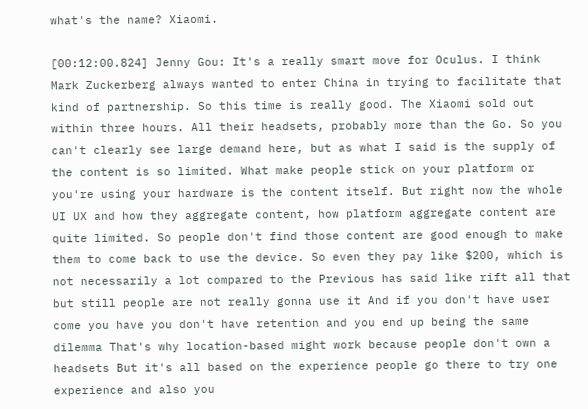what's the name? Xiaomi.

[00:12:00.824] Jenny Gou: It's a really smart move for Oculus. I think Mark Zuckerberg always wanted to enter China in trying to facilitate that kind of partnership. So this time is really good. The Xiaomi sold out within three hours. All their headsets, probably more than the Go. So you can't clearly see large demand here, but as what I said is the supply of the content is so limited. What make people stick on your platform or you're using your hardware is the content itself. But right now the whole UI UX and how they aggregate content, how platform aggregate content are quite limited. So people don't find those content are good enough to make them to come back to use the device. So even they pay like $200, which is not necessarily a lot compared to the Previous has said like rift all that but still people are not really gonna use it And if you don't have user come you have you don't have retention and you end up being the same dilemma That's why location-based might work because people don't own a headsets But it's all based on the experience people go there to try one experience and also you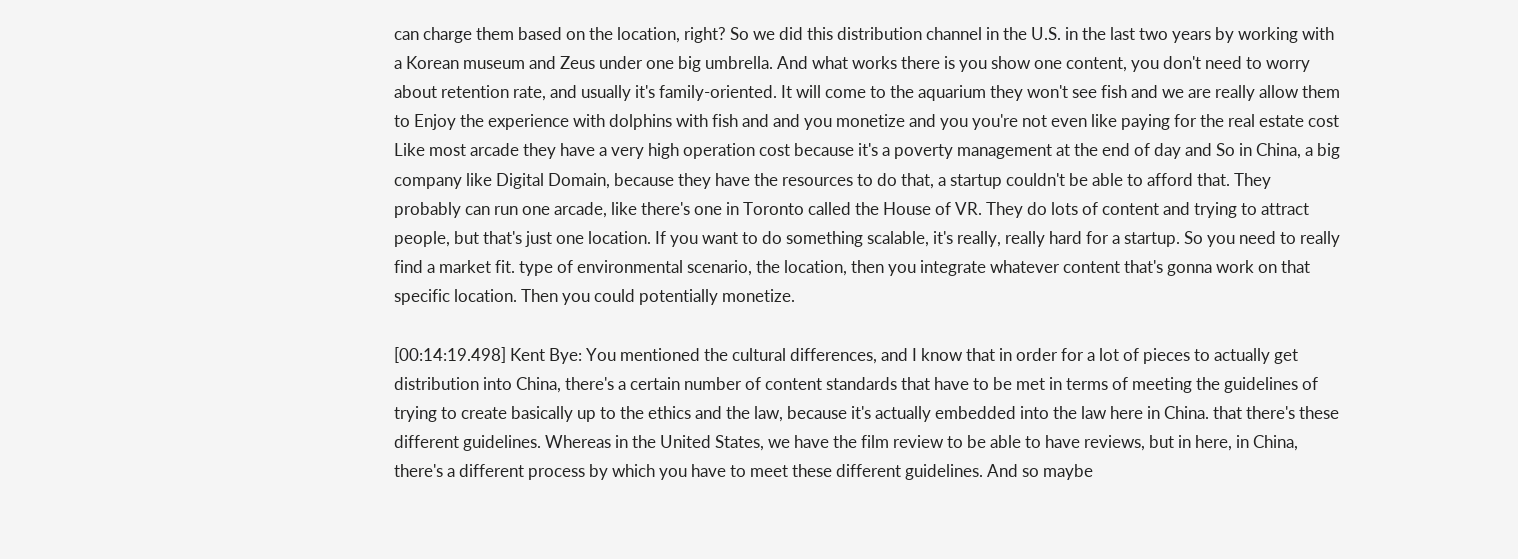can charge them based on the location, right? So we did this distribution channel in the U.S. in the last two years by working with a Korean museum and Zeus under one big umbrella. And what works there is you show one content, you don't need to worry about retention rate, and usually it's family-oriented. It will come to the aquarium they won't see fish and we are really allow them to Enjoy the experience with dolphins with fish and and you monetize and you you're not even like paying for the real estate cost Like most arcade they have a very high operation cost because it's a poverty management at the end of day and So in China, a big company like Digital Domain, because they have the resources to do that, a startup couldn't be able to afford that. They probably can run one arcade, like there's one in Toronto called the House of VR. They do lots of content and trying to attract people, but that's just one location. If you want to do something scalable, it's really, really hard for a startup. So you need to really find a market fit. type of environmental scenario, the location, then you integrate whatever content that's gonna work on that specific location. Then you could potentially monetize.

[00:14:19.498] Kent Bye: You mentioned the cultural differences, and I know that in order for a lot of pieces to actually get distribution into China, there's a certain number of content standards that have to be met in terms of meeting the guidelines of trying to create basically up to the ethics and the law, because it's actually embedded into the law here in China. that there's these different guidelines. Whereas in the United States, we have the film review to be able to have reviews, but in here, in China, there's a different process by which you have to meet these different guidelines. And so maybe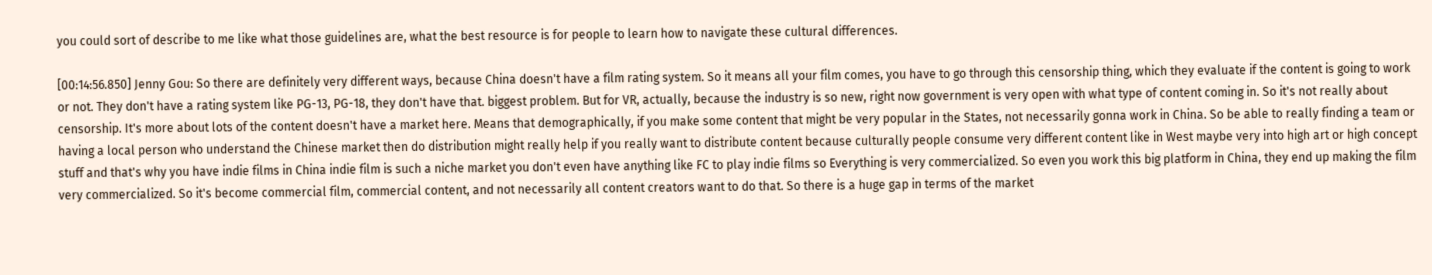you could sort of describe to me like what those guidelines are, what the best resource is for people to learn how to navigate these cultural differences.

[00:14:56.850] Jenny Gou: So there are definitely very different ways, because China doesn't have a film rating system. So it means all your film comes, you have to go through this censorship thing, which they evaluate if the content is going to work or not. They don't have a rating system like PG-13, PG-18, they don't have that. biggest problem. But for VR, actually, because the industry is so new, right now government is very open with what type of content coming in. So it's not really about censorship. It's more about lots of the content doesn't have a market here. Means that demographically, if you make some content that might be very popular in the States, not necessarily gonna work in China. So be able to really finding a team or having a local person who understand the Chinese market then do distribution might really help if you really want to distribute content because culturally people consume very different content like in West maybe very into high art or high concept stuff and that's why you have indie films in China indie film is such a niche market you don't even have anything like FC to play indie films so Everything is very commercialized. So even you work this big platform in China, they end up making the film very commercialized. So it's become commercial film, commercial content, and not necessarily all content creators want to do that. So there is a huge gap in terms of the market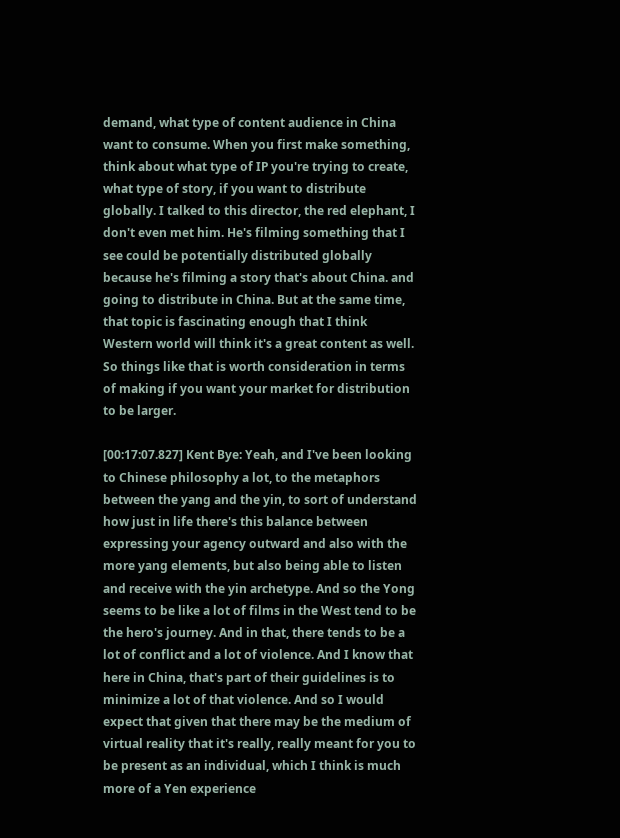demand, what type of content audience in China want to consume. When you first make something, think about what type of IP you're trying to create, what type of story, if you want to distribute globally. I talked to this director, the red elephant, I don't even met him. He's filming something that I see could be potentially distributed globally because he's filming a story that's about China. and going to distribute in China. But at the same time, that topic is fascinating enough that I think Western world will think it's a great content as well. So things like that is worth consideration in terms of making if you want your market for distribution to be larger.

[00:17:07.827] Kent Bye: Yeah, and I've been looking to Chinese philosophy a lot, to the metaphors between the yang and the yin, to sort of understand how just in life there's this balance between expressing your agency outward and also with the more yang elements, but also being able to listen and receive with the yin archetype. And so the Yong seems to be like a lot of films in the West tend to be the hero's journey. And in that, there tends to be a lot of conflict and a lot of violence. And I know that here in China, that's part of their guidelines is to minimize a lot of that violence. And so I would expect that given that there may be the medium of virtual reality that it's really, really meant for you to be present as an individual, which I think is much more of a Yen experience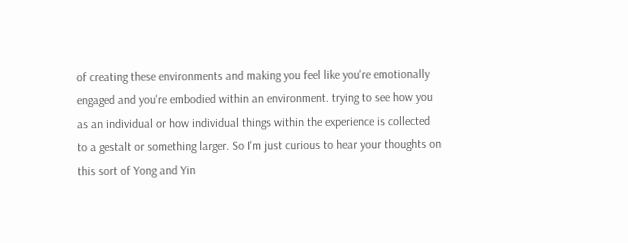of creating these environments and making you feel like you're emotionally engaged and you're embodied within an environment. trying to see how you as an individual or how individual things within the experience is collected to a gestalt or something larger. So I'm just curious to hear your thoughts on this sort of Yong and Yin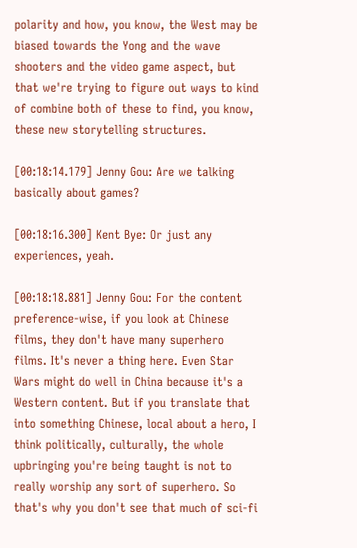polarity and how, you know, the West may be biased towards the Yong and the wave shooters and the video game aspect, but that we're trying to figure out ways to kind of combine both of these to find, you know, these new storytelling structures.

[00:18:14.179] Jenny Gou: Are we talking basically about games?

[00:18:16.300] Kent Bye: Or just any experiences, yeah.

[00:18:18.881] Jenny Gou: For the content preference-wise, if you look at Chinese films, they don't have many superhero films. It's never a thing here. Even Star Wars might do well in China because it's a Western content. But if you translate that into something Chinese, local about a hero, I think politically, culturally, the whole upbringing you're being taught is not to really worship any sort of superhero. So that's why you don't see that much of sci-fi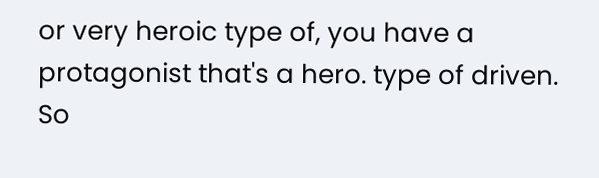or very heroic type of, you have a protagonist that's a hero. type of driven. So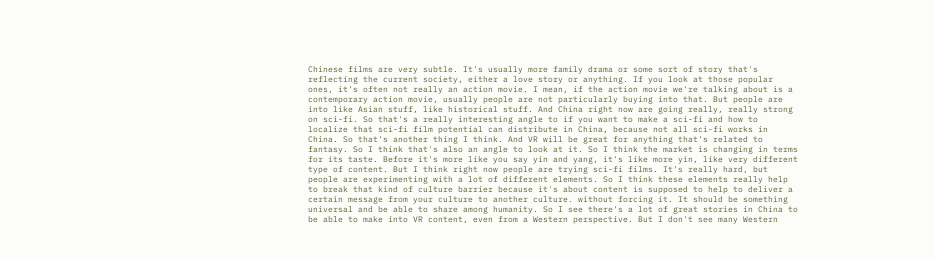Chinese films are very subtle. It's usually more family drama or some sort of story that's reflecting the current society, either a love story or anything. If you look at those popular ones, it's often not really an action movie. I mean, if the action movie we're talking about is a contemporary action movie, usually people are not particularly buying into that. But people are into like Asian stuff, like historical stuff. And China right now are going really, really strong on sci-fi. So that's a really interesting angle to if you want to make a sci-fi and how to localize that sci-fi film potential can distribute in China, because not all sci-fi works in China. So that's another thing I think. And VR will be great for anything that's related to fantasy. So I think that's also an angle to look at it. So I think the market is changing in terms for its taste. Before it's more like you say yin and yang, it's like more yin, like very different type of content. But I think right now people are trying sci-fi films. It's really hard, but people are experimenting with a lot of different elements. So I think these elements really help to break that kind of culture barrier because it's about content is supposed to help to deliver a certain message from your culture to another culture. without forcing it. It should be something universal and be able to share among humanity. So I see there's a lot of great stories in China to be able to make into VR content, even from a Western perspective. But I don't see many Western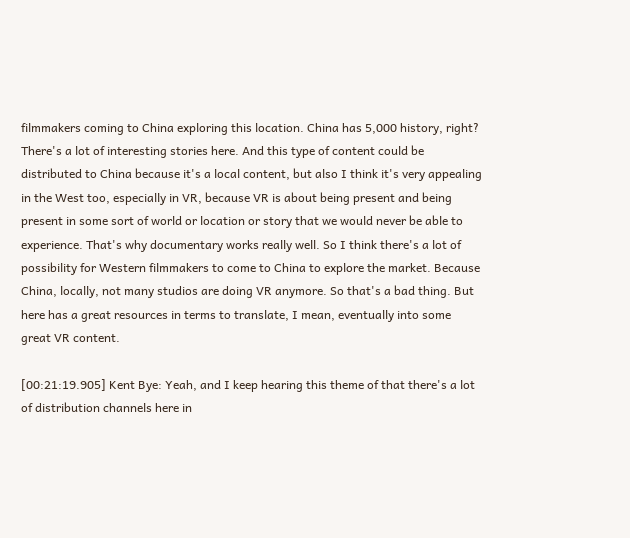filmmakers coming to China exploring this location. China has 5,000 history, right? There's a lot of interesting stories here. And this type of content could be distributed to China because it's a local content, but also I think it's very appealing in the West too, especially in VR, because VR is about being present and being present in some sort of world or location or story that we would never be able to experience. That's why documentary works really well. So I think there's a lot of possibility for Western filmmakers to come to China to explore the market. Because China, locally, not many studios are doing VR anymore. So that's a bad thing. But here has a great resources in terms to translate, I mean, eventually into some great VR content.

[00:21:19.905] Kent Bye: Yeah, and I keep hearing this theme of that there's a lot of distribution channels here in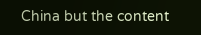China but the content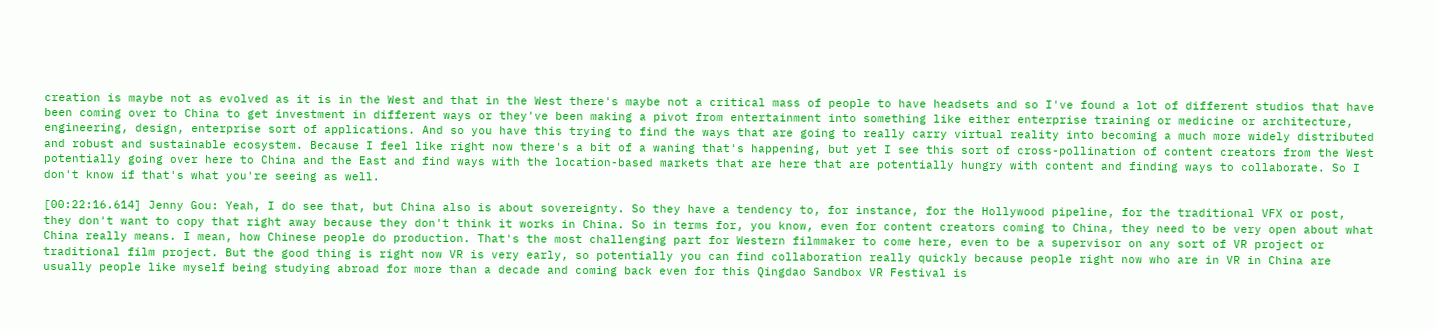creation is maybe not as evolved as it is in the West and that in the West there's maybe not a critical mass of people to have headsets and so I've found a lot of different studios that have been coming over to China to get investment in different ways or they've been making a pivot from entertainment into something like either enterprise training or medicine or architecture, engineering, design, enterprise sort of applications. And so you have this trying to find the ways that are going to really carry virtual reality into becoming a much more widely distributed and robust and sustainable ecosystem. Because I feel like right now there's a bit of a waning that's happening, but yet I see this sort of cross-pollination of content creators from the West potentially going over here to China and the East and find ways with the location-based markets that are here that are potentially hungry with content and finding ways to collaborate. So I don't know if that's what you're seeing as well.

[00:22:16.614] Jenny Gou: Yeah, I do see that, but China also is about sovereignty. So they have a tendency to, for instance, for the Hollywood pipeline, for the traditional VFX or post, they don't want to copy that right away because they don't think it works in China. So in terms for, you know, even for content creators coming to China, they need to be very open about what China really means. I mean, how Chinese people do production. That's the most challenging part for Western filmmaker to come here, even to be a supervisor on any sort of VR project or traditional film project. But the good thing is right now VR is very early, so potentially you can find collaboration really quickly because people right now who are in VR in China are usually people like myself being studying abroad for more than a decade and coming back even for this Qingdao Sandbox VR Festival is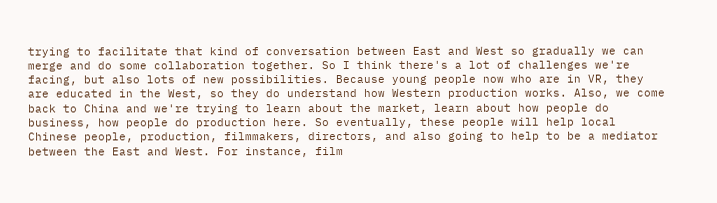trying to facilitate that kind of conversation between East and West so gradually we can merge and do some collaboration together. So I think there's a lot of challenges we're facing, but also lots of new possibilities. Because young people now who are in VR, they are educated in the West, so they do understand how Western production works. Also, we come back to China and we're trying to learn about the market, learn about how people do business, how people do production here. So eventually, these people will help local Chinese people, production, filmmakers, directors, and also going to help to be a mediator between the East and West. For instance, film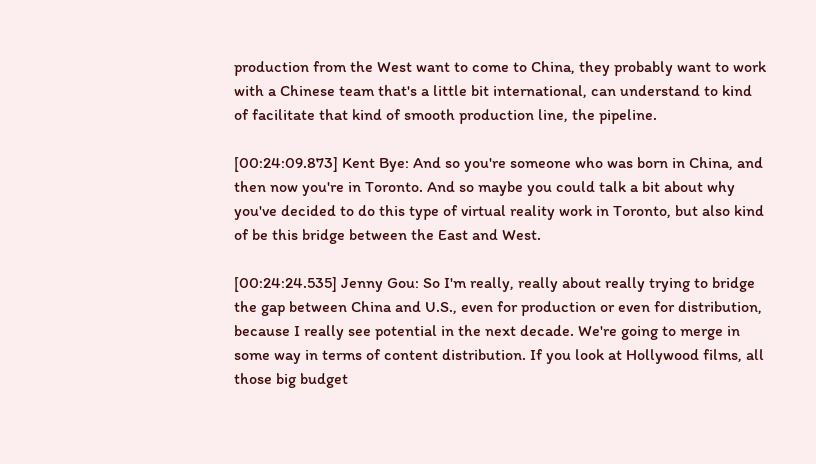production from the West want to come to China, they probably want to work with a Chinese team that's a little bit international, can understand to kind of facilitate that kind of smooth production line, the pipeline.

[00:24:09.873] Kent Bye: And so you're someone who was born in China, and then now you're in Toronto. And so maybe you could talk a bit about why you've decided to do this type of virtual reality work in Toronto, but also kind of be this bridge between the East and West.

[00:24:24.535] Jenny Gou: So I'm really, really about really trying to bridge the gap between China and U.S., even for production or even for distribution, because I really see potential in the next decade. We're going to merge in some way in terms of content distribution. If you look at Hollywood films, all those big budget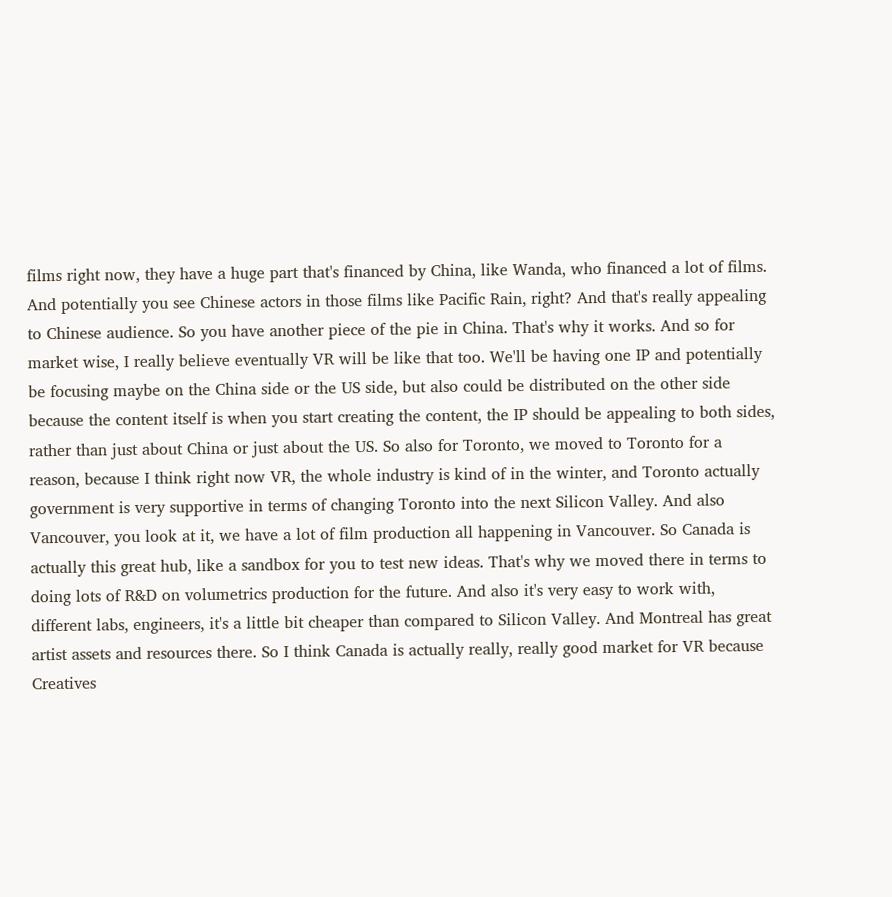films right now, they have a huge part that's financed by China, like Wanda, who financed a lot of films. And potentially you see Chinese actors in those films like Pacific Rain, right? And that's really appealing to Chinese audience. So you have another piece of the pie in China. That's why it works. And so for market wise, I really believe eventually VR will be like that too. We'll be having one IP and potentially be focusing maybe on the China side or the US side, but also could be distributed on the other side because the content itself is when you start creating the content, the IP should be appealing to both sides, rather than just about China or just about the US. So also for Toronto, we moved to Toronto for a reason, because I think right now VR, the whole industry is kind of in the winter, and Toronto actually government is very supportive in terms of changing Toronto into the next Silicon Valley. And also Vancouver, you look at it, we have a lot of film production all happening in Vancouver. So Canada is actually this great hub, like a sandbox for you to test new ideas. That's why we moved there in terms to doing lots of R&D on volumetrics production for the future. And also it's very easy to work with, different labs, engineers, it's a little bit cheaper than compared to Silicon Valley. And Montreal has great artist assets and resources there. So I think Canada is actually really, really good market for VR because Creatives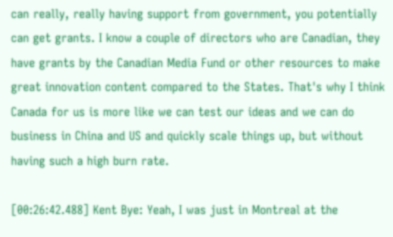can really, really having support from government, you potentially can get grants. I know a couple of directors who are Canadian, they have grants by the Canadian Media Fund or other resources to make great innovation content compared to the States. That's why I think Canada for us is more like we can test our ideas and we can do business in China and US and quickly scale things up, but without having such a high burn rate.

[00:26:42.488] Kent Bye: Yeah, I was just in Montreal at the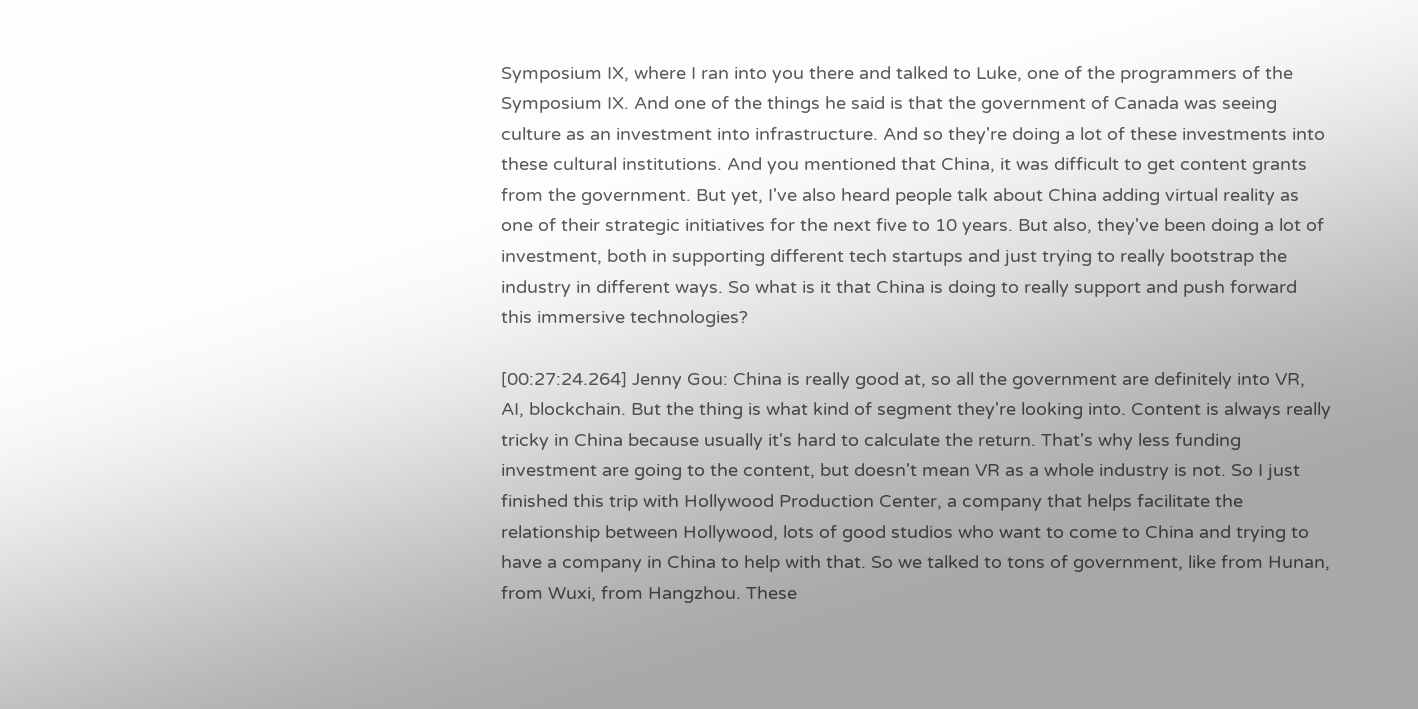Symposium IX, where I ran into you there and talked to Luke, one of the programmers of the Symposium IX. And one of the things he said is that the government of Canada was seeing culture as an investment into infrastructure. And so they're doing a lot of these investments into these cultural institutions. And you mentioned that China, it was difficult to get content grants from the government. But yet, I've also heard people talk about China adding virtual reality as one of their strategic initiatives for the next five to 10 years. But also, they've been doing a lot of investment, both in supporting different tech startups and just trying to really bootstrap the industry in different ways. So what is it that China is doing to really support and push forward this immersive technologies?

[00:27:24.264] Jenny Gou: China is really good at, so all the government are definitely into VR, AI, blockchain. But the thing is what kind of segment they're looking into. Content is always really tricky in China because usually it's hard to calculate the return. That's why less funding investment are going to the content, but doesn't mean VR as a whole industry is not. So I just finished this trip with Hollywood Production Center, a company that helps facilitate the relationship between Hollywood, lots of good studios who want to come to China and trying to have a company in China to help with that. So we talked to tons of government, like from Hunan, from Wuxi, from Hangzhou. These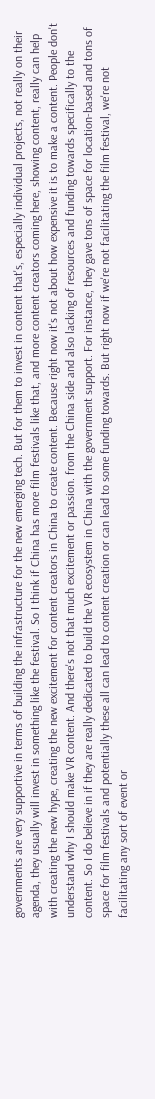governments are very supportive in terms of building the infrastructure for the new emerging tech. But for them to invest in content that's, especially individual projects, not really on their agenda, they usually will invest in something like the festival. So I think if China has more film festivals like that, and more content creators coming here, showing content, really can help with creating the new hype, creating the new excitement for content creators in China to create content. Because right now it's not about how expensive it is to make a content. People don't understand why I should make VR content. And there's not that much excitement or passion. from the China side and also lacking of resources and funding towards specifically to the content. So I do believe in if they are really dedicated to build the VR ecosystem in China with the government support. For instance, they gave tons of space for location-based and tons of space for film festivals and potentially these all can lead to content creation or can lead to some funding towards. But right now if we're not facilitating the film festival, we're not facilitating any sort of event or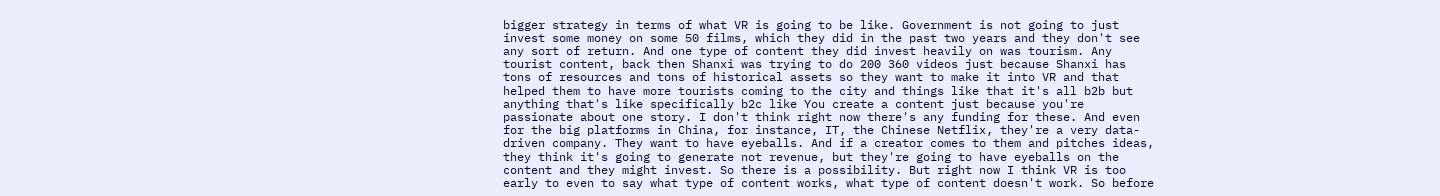bigger strategy in terms of what VR is going to be like. Government is not going to just invest some money on some 50 films, which they did in the past two years and they don't see any sort of return. And one type of content they did invest heavily on was tourism. Any tourist content, back then Shanxi was trying to do 200 360 videos just because Shanxi has tons of resources and tons of historical assets so they want to make it into VR and that helped them to have more tourists coming to the city and things like that it's all b2b but anything that's like specifically b2c like You create a content just because you're passionate about one story. I don't think right now there's any funding for these. And even for the big platforms in China, for instance, IT, the Chinese Netflix, they're a very data-driven company. They want to have eyeballs. And if a creator comes to them and pitches ideas, they think it's going to generate not revenue, but they're going to have eyeballs on the content and they might invest. So there is a possibility. But right now I think VR is too early to even to say what type of content works, what type of content doesn't work. So before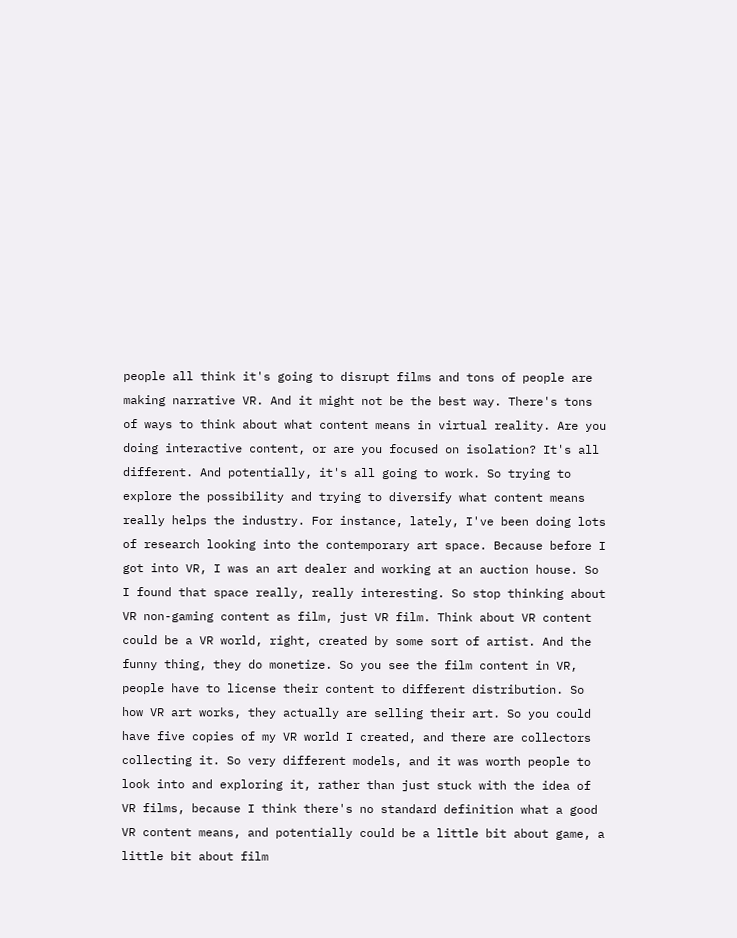people all think it's going to disrupt films and tons of people are making narrative VR. And it might not be the best way. There's tons of ways to think about what content means in virtual reality. Are you doing interactive content, or are you focused on isolation? It's all different. And potentially, it's all going to work. So trying to explore the possibility and trying to diversify what content means really helps the industry. For instance, lately, I've been doing lots of research looking into the contemporary art space. Because before I got into VR, I was an art dealer and working at an auction house. So I found that space really, really interesting. So stop thinking about VR non-gaming content as film, just VR film. Think about VR content could be a VR world, right, created by some sort of artist. And the funny thing, they do monetize. So you see the film content in VR, people have to license their content to different distribution. So how VR art works, they actually are selling their art. So you could have five copies of my VR world I created, and there are collectors collecting it. So very different models, and it was worth people to look into and exploring it, rather than just stuck with the idea of VR films, because I think there's no standard definition what a good VR content means, and potentially could be a little bit about game, a little bit about film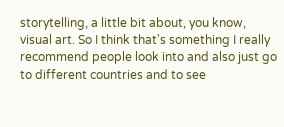storytelling, a little bit about, you know, visual art. So I think that's something I really recommend people look into and also just go to different countries and to see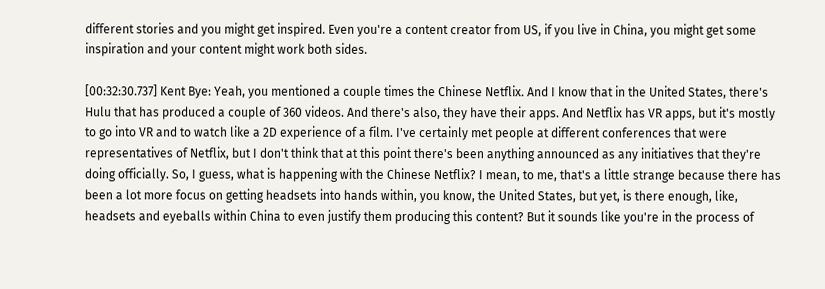different stories and you might get inspired. Even you're a content creator from US, if you live in China, you might get some inspiration and your content might work both sides.

[00:32:30.737] Kent Bye: Yeah, you mentioned a couple times the Chinese Netflix. And I know that in the United States, there's Hulu that has produced a couple of 360 videos. And there's also, they have their apps. And Netflix has VR apps, but it's mostly to go into VR and to watch like a 2D experience of a film. I've certainly met people at different conferences that were representatives of Netflix, but I don't think that at this point there's been anything announced as any initiatives that they're doing officially. So, I guess, what is happening with the Chinese Netflix? I mean, to me, that's a little strange because there has been a lot more focus on getting headsets into hands within, you know, the United States, but yet, is there enough, like, headsets and eyeballs within China to even justify them producing this content? But it sounds like you're in the process of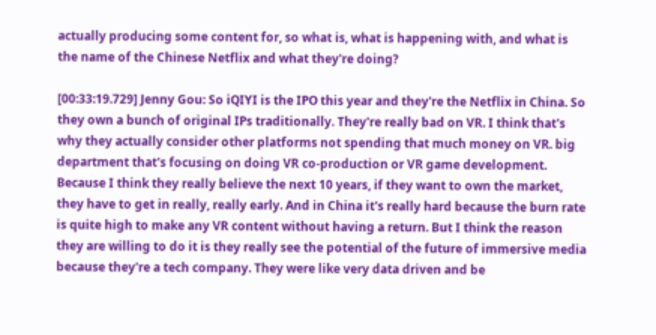actually producing some content for, so what is, what is happening with, and what is the name of the Chinese Netflix and what they're doing?

[00:33:19.729] Jenny Gou: So iQIYI is the IPO this year and they're the Netflix in China. So they own a bunch of original IPs traditionally. They're really bad on VR. I think that's why they actually consider other platforms not spending that much money on VR. big department that's focusing on doing VR co-production or VR game development. Because I think they really believe the next 10 years, if they want to own the market, they have to get in really, really early. And in China it's really hard because the burn rate is quite high to make any VR content without having a return. But I think the reason they are willing to do it is they really see the potential of the future of immersive media because they're a tech company. They were like very data driven and be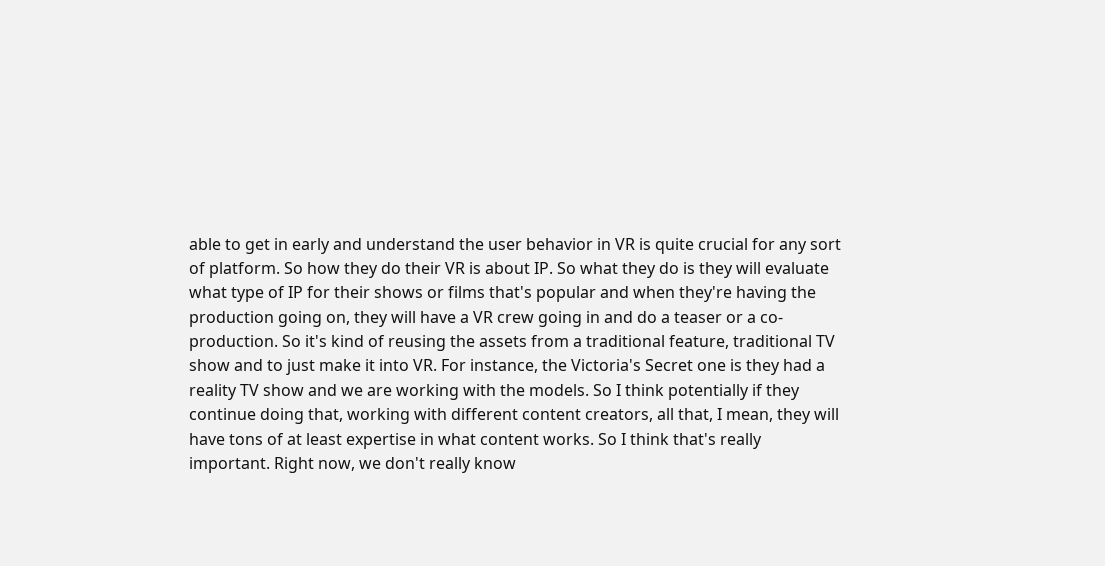able to get in early and understand the user behavior in VR is quite crucial for any sort of platform. So how they do their VR is about IP. So what they do is they will evaluate what type of IP for their shows or films that's popular and when they're having the production going on, they will have a VR crew going in and do a teaser or a co-production. So it's kind of reusing the assets from a traditional feature, traditional TV show and to just make it into VR. For instance, the Victoria's Secret one is they had a reality TV show and we are working with the models. So I think potentially if they continue doing that, working with different content creators, all that, I mean, they will have tons of at least expertise in what content works. So I think that's really important. Right now, we don't really know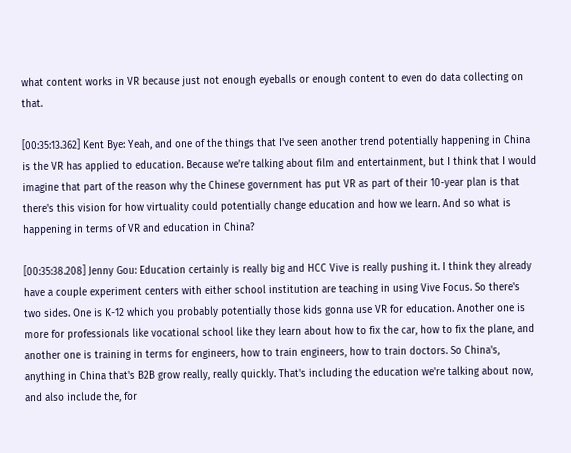what content works in VR because just not enough eyeballs or enough content to even do data collecting on that.

[00:35:13.362] Kent Bye: Yeah, and one of the things that I've seen another trend potentially happening in China is the VR has applied to education. Because we're talking about film and entertainment, but I think that I would imagine that part of the reason why the Chinese government has put VR as part of their 10-year plan is that there's this vision for how virtuality could potentially change education and how we learn. And so what is happening in terms of VR and education in China?

[00:35:38.208] Jenny Gou: Education certainly is really big and HCC Vive is really pushing it. I think they already have a couple experiment centers with either school institution are teaching in using Vive Focus. So there's two sides. One is K-12 which you probably potentially those kids gonna use VR for education. Another one is more for professionals like vocational school like they learn about how to fix the car, how to fix the plane, and another one is training in terms for engineers, how to train engineers, how to train doctors. So China's, anything in China that's B2B grow really, really quickly. That's including the education we're talking about now, and also include the, for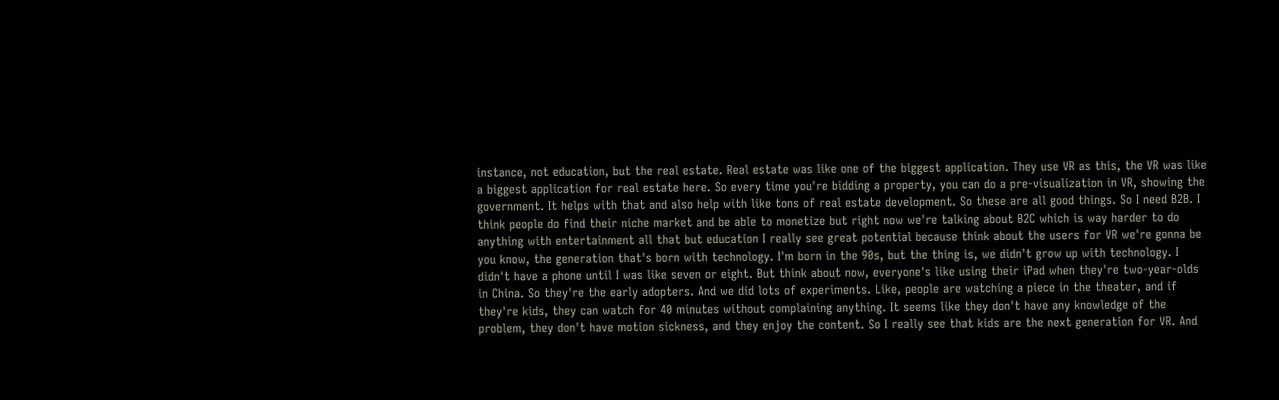instance, not education, but the real estate. Real estate was like one of the biggest application. They use VR as this, the VR was like a biggest application for real estate here. So every time you're bidding a property, you can do a pre-visualization in VR, showing the government. It helps with that and also help with like tons of real estate development. So these are all good things. So I need B2B. I think people do find their niche market and be able to monetize but right now we're talking about B2C which is way harder to do anything with entertainment all that but education I really see great potential because think about the users for VR we're gonna be you know, the generation that's born with technology. I'm born in the 90s, but the thing is, we didn't grow up with technology. I didn't have a phone until I was like seven or eight. But think about now, everyone's like using their iPad when they're two-year-olds in China. So they're the early adopters. And we did lots of experiments. Like, people are watching a piece in the theater, and if they're kids, they can watch for 40 minutes without complaining anything. It seems like they don't have any knowledge of the problem, they don't have motion sickness, and they enjoy the content. So I really see that kids are the next generation for VR. And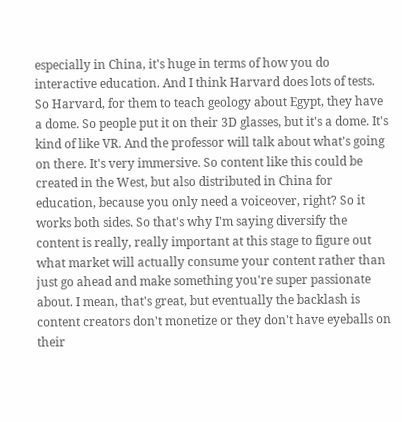especially in China, it's huge in terms of how you do interactive education. And I think Harvard does lots of tests. So Harvard, for them to teach geology about Egypt, they have a dome. So people put it on their 3D glasses, but it's a dome. It's kind of like VR. And the professor will talk about what's going on there. It's very immersive. So content like this could be created in the West, but also distributed in China for education, because you only need a voiceover, right? So it works both sides. So that's why I'm saying diversify the content is really, really important at this stage to figure out what market will actually consume your content rather than just go ahead and make something you're super passionate about. I mean, that's great, but eventually the backlash is content creators don't monetize or they don't have eyeballs on their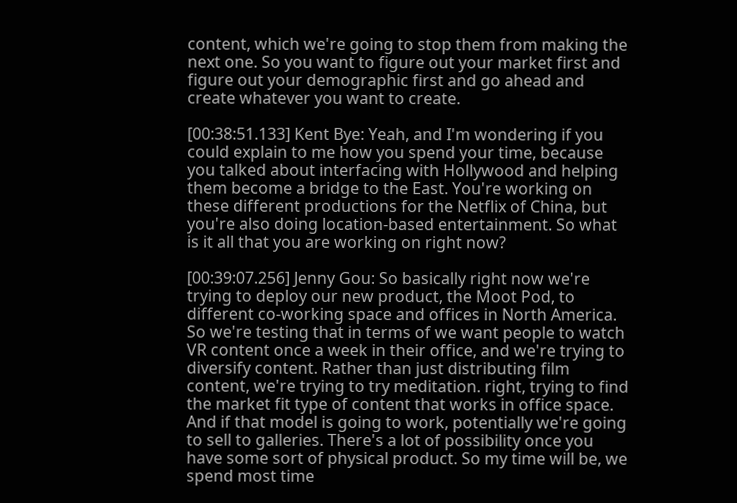content, which we're going to stop them from making the next one. So you want to figure out your market first and figure out your demographic first and go ahead and create whatever you want to create.

[00:38:51.133] Kent Bye: Yeah, and I'm wondering if you could explain to me how you spend your time, because you talked about interfacing with Hollywood and helping them become a bridge to the East. You're working on these different productions for the Netflix of China, but you're also doing location-based entertainment. So what is it all that you are working on right now?

[00:39:07.256] Jenny Gou: So basically right now we're trying to deploy our new product, the Moot Pod, to different co-working space and offices in North America. So we're testing that in terms of we want people to watch VR content once a week in their office, and we're trying to diversify content. Rather than just distributing film content, we're trying to try meditation. right, trying to find the market fit type of content that works in office space. And if that model is going to work, potentially we're going to sell to galleries. There's a lot of possibility once you have some sort of physical product. So my time will be, we spend most time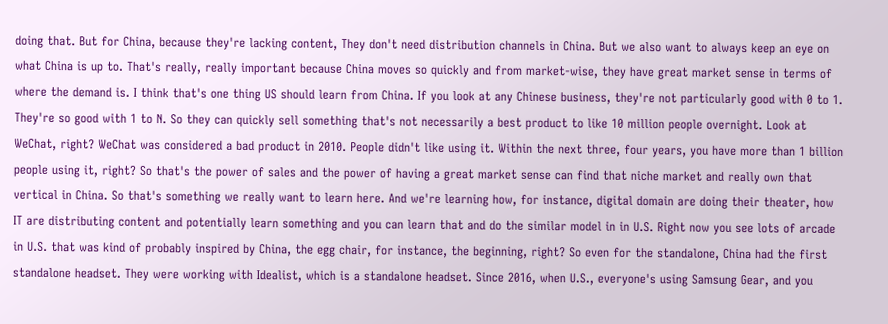doing that. But for China, because they're lacking content, They don't need distribution channels in China. But we also want to always keep an eye on what China is up to. That's really, really important because China moves so quickly and from market-wise, they have great market sense in terms of where the demand is. I think that's one thing US should learn from China. If you look at any Chinese business, they're not particularly good with 0 to 1. They're so good with 1 to N. So they can quickly sell something that's not necessarily a best product to like 10 million people overnight. Look at WeChat, right? WeChat was considered a bad product in 2010. People didn't like using it. Within the next three, four years, you have more than 1 billion people using it, right? So that's the power of sales and the power of having a great market sense can find that niche market and really own that vertical in China. So that's something we really want to learn here. And we're learning how, for instance, digital domain are doing their theater, how IT are distributing content and potentially learn something and you can learn that and do the similar model in in U.S. Right now you see lots of arcade in U.S. that was kind of probably inspired by China, the egg chair, for instance, the beginning, right? So even for the standalone, China had the first standalone headset. They were working with Idealist, which is a standalone headset. Since 2016, when U.S., everyone's using Samsung Gear, and you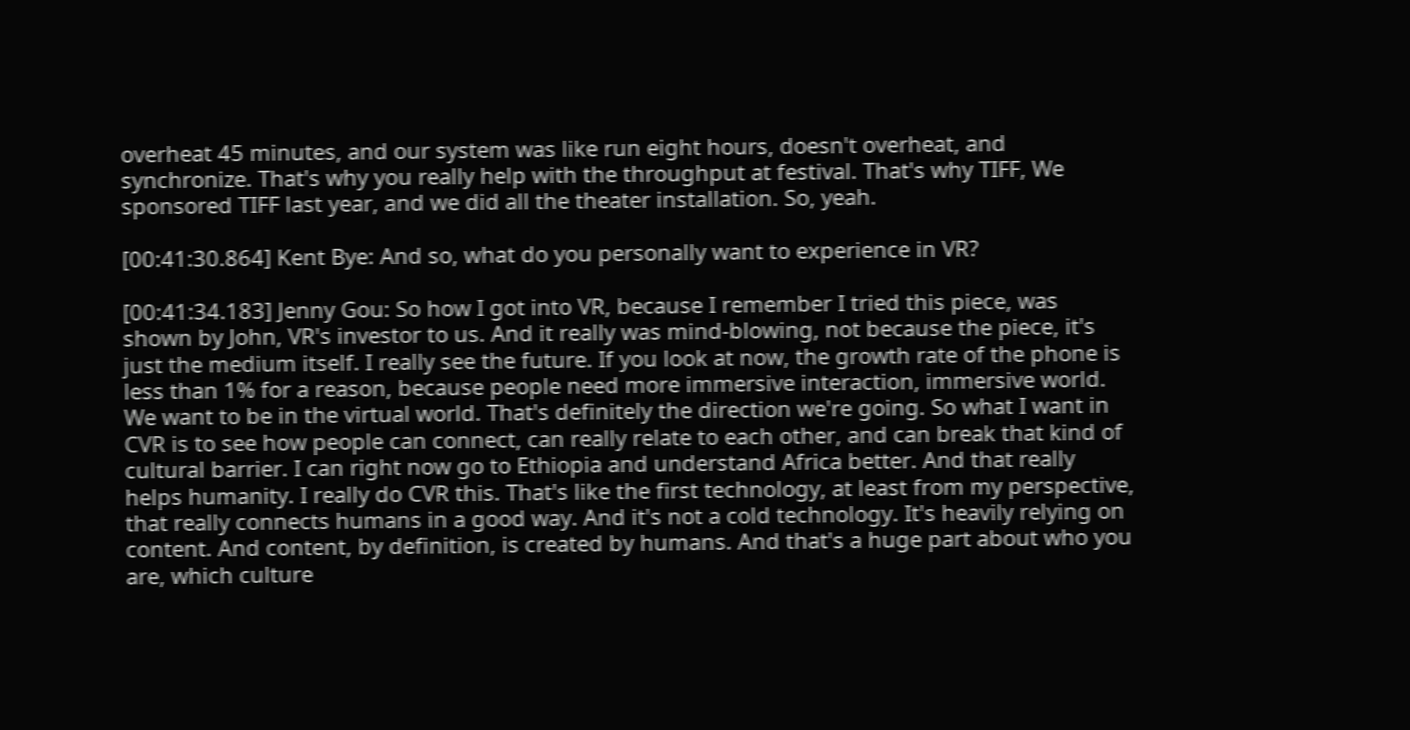overheat 45 minutes, and our system was like run eight hours, doesn't overheat, and synchronize. That's why you really help with the throughput at festival. That's why TIFF, We sponsored TIFF last year, and we did all the theater installation. So, yeah.

[00:41:30.864] Kent Bye: And so, what do you personally want to experience in VR?

[00:41:34.183] Jenny Gou: So how I got into VR, because I remember I tried this piece, was shown by John, VR's investor to us. And it really was mind-blowing, not because the piece, it's just the medium itself. I really see the future. If you look at now, the growth rate of the phone is less than 1% for a reason, because people need more immersive interaction, immersive world. We want to be in the virtual world. That's definitely the direction we're going. So what I want in CVR is to see how people can connect, can really relate to each other, and can break that kind of cultural barrier. I can right now go to Ethiopia and understand Africa better. And that really helps humanity. I really do CVR this. That's like the first technology, at least from my perspective, that really connects humans in a good way. And it's not a cold technology. It's heavily relying on content. And content, by definition, is created by humans. And that's a huge part about who you are, which culture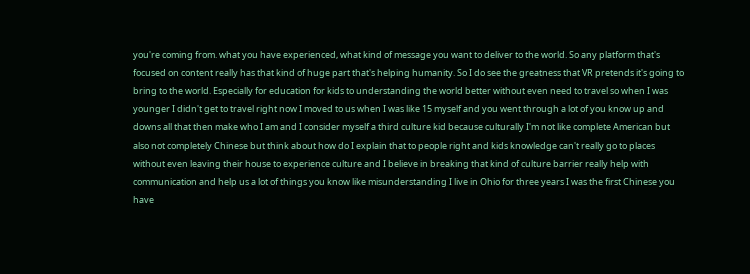you're coming from. what you have experienced, what kind of message you want to deliver to the world. So any platform that's focused on content really has that kind of huge part that's helping humanity. So I do see the greatness that VR pretends it's going to bring to the world. Especially for education for kids to understanding the world better without even need to travel so when I was younger I didn't get to travel right now I moved to us when I was like 15 myself and you went through a lot of you know up and downs all that then make who I am and I consider myself a third culture kid because culturally I'm not like complete American but also not completely Chinese but think about how do I explain that to people right and kids knowledge can't really go to places without even leaving their house to experience culture and I believe in breaking that kind of culture barrier really help with communication and help us a lot of things you know like misunderstanding I live in Ohio for three years I was the first Chinese you have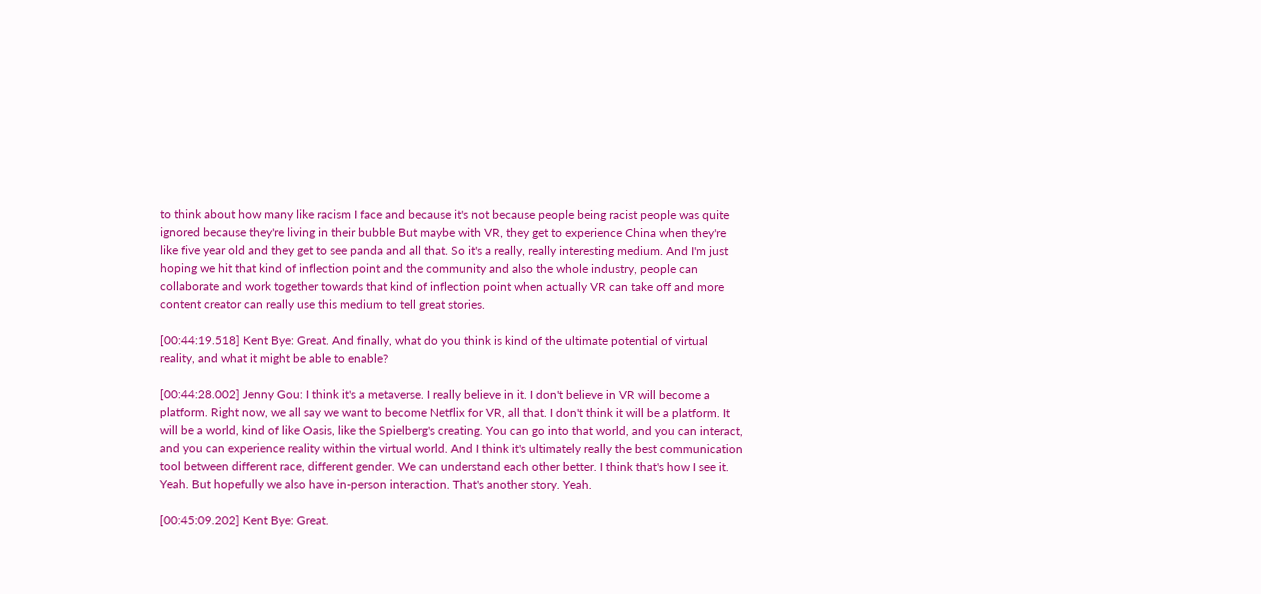to think about how many like racism I face and because it's not because people being racist people was quite ignored because they're living in their bubble But maybe with VR, they get to experience China when they're like five year old and they get to see panda and all that. So it's a really, really interesting medium. And I'm just hoping we hit that kind of inflection point and the community and also the whole industry, people can collaborate and work together towards that kind of inflection point when actually VR can take off and more content creator can really use this medium to tell great stories.

[00:44:19.518] Kent Bye: Great. And finally, what do you think is kind of the ultimate potential of virtual reality, and what it might be able to enable?

[00:44:28.002] Jenny Gou: I think it's a metaverse. I really believe in it. I don't believe in VR will become a platform. Right now, we all say we want to become Netflix for VR, all that. I don't think it will be a platform. It will be a world, kind of like Oasis, like the Spielberg's creating. You can go into that world, and you can interact, and you can experience reality within the virtual world. And I think it's ultimately really the best communication tool between different race, different gender. We can understand each other better. I think that's how I see it. Yeah. But hopefully we also have in-person interaction. That's another story. Yeah.

[00:45:09.202] Kent Bye: Great.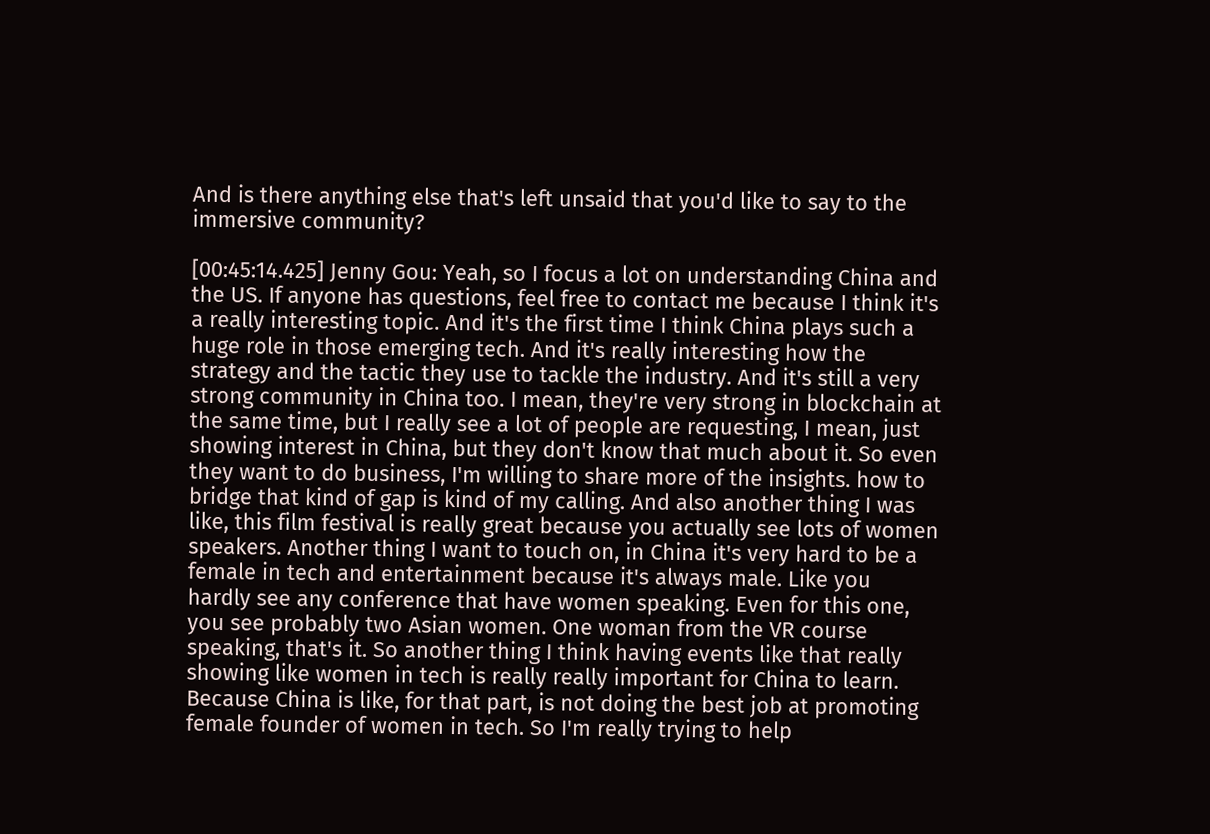And is there anything else that's left unsaid that you'd like to say to the immersive community?

[00:45:14.425] Jenny Gou: Yeah, so I focus a lot on understanding China and the US. If anyone has questions, feel free to contact me because I think it's a really interesting topic. And it's the first time I think China plays such a huge role in those emerging tech. And it's really interesting how the strategy and the tactic they use to tackle the industry. And it's still a very strong community in China too. I mean, they're very strong in blockchain at the same time, but I really see a lot of people are requesting, I mean, just showing interest in China, but they don't know that much about it. So even they want to do business, I'm willing to share more of the insights. how to bridge that kind of gap is kind of my calling. And also another thing I was like, this film festival is really great because you actually see lots of women speakers. Another thing I want to touch on, in China it's very hard to be a female in tech and entertainment because it's always male. Like you hardly see any conference that have women speaking. Even for this one, you see probably two Asian women. One woman from the VR course speaking, that's it. So another thing I think having events like that really showing like women in tech is really really important for China to learn. Because China is like, for that part, is not doing the best job at promoting female founder of women in tech. So I'm really trying to help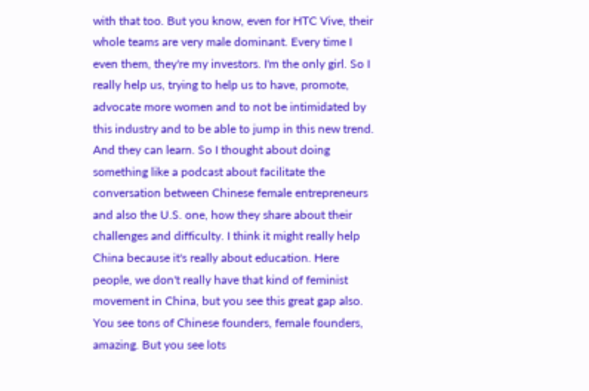with that too. But you know, even for HTC Vive, their whole teams are very male dominant. Every time I even them, they're my investors. I'm the only girl. So I really help us, trying to help us to have, promote, advocate more women and to not be intimidated by this industry and to be able to jump in this new trend. And they can learn. So I thought about doing something like a podcast about facilitate the conversation between Chinese female entrepreneurs and also the U.S. one, how they share about their challenges and difficulty. I think it might really help China because it's really about education. Here people, we don't really have that kind of feminist movement in China, but you see this great gap also. You see tons of Chinese founders, female founders, amazing. But you see lots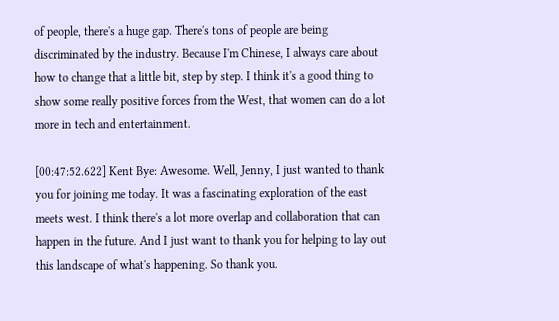of people, there's a huge gap. There's tons of people are being discriminated by the industry. Because I'm Chinese, I always care about how to change that a little bit, step by step. I think it's a good thing to show some really positive forces from the West, that women can do a lot more in tech and entertainment.

[00:47:52.622] Kent Bye: Awesome. Well, Jenny, I just wanted to thank you for joining me today. It was a fascinating exploration of the east meets west. I think there's a lot more overlap and collaboration that can happen in the future. And I just want to thank you for helping to lay out this landscape of what's happening. So thank you.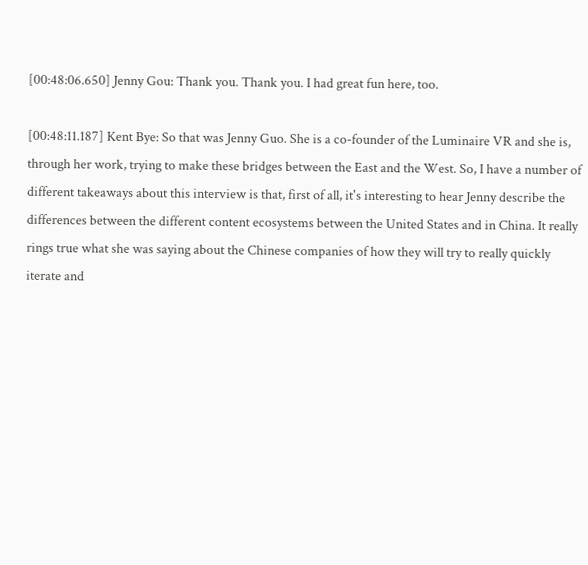[00:48:06.650] Jenny Gou: Thank you. Thank you. I had great fun here, too.

[00:48:11.187] Kent Bye: So that was Jenny Guo. She is a co-founder of the Luminaire VR and she is, through her work, trying to make these bridges between the East and the West. So, I have a number of different takeaways about this interview is that, first of all, it's interesting to hear Jenny describe the differences between the different content ecosystems between the United States and in China. It really rings true what she was saying about the Chinese companies of how they will try to really quickly iterate and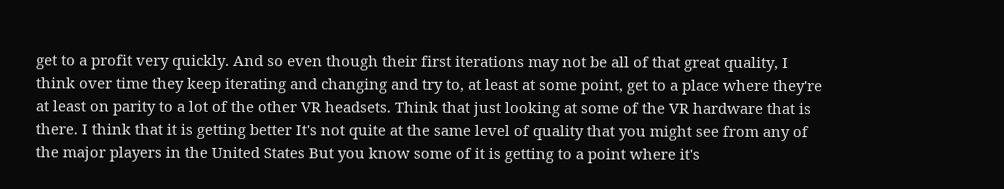get to a profit very quickly. And so even though their first iterations may not be all of that great quality, I think over time they keep iterating and changing and try to, at least at some point, get to a place where they're at least on parity to a lot of the other VR headsets. Think that just looking at some of the VR hardware that is there. I think that it is getting better It's not quite at the same level of quality that you might see from any of the major players in the United States But you know some of it is getting to a point where it's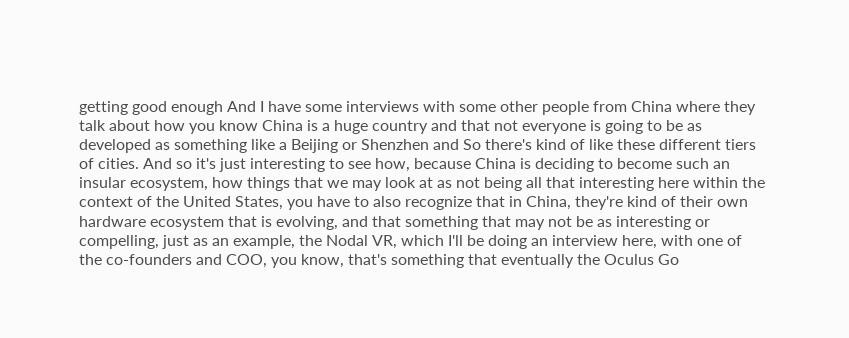getting good enough And I have some interviews with some other people from China where they talk about how you know China is a huge country and that not everyone is going to be as developed as something like a Beijing or Shenzhen and So there's kind of like these different tiers of cities. And so it's just interesting to see how, because China is deciding to become such an insular ecosystem, how things that we may look at as not being all that interesting here within the context of the United States, you have to also recognize that in China, they're kind of their own hardware ecosystem that is evolving, and that something that may not be as interesting or compelling, just as an example, the Nodal VR, which I'll be doing an interview here, with one of the co-founders and COO, you know, that's something that eventually the Oculus Go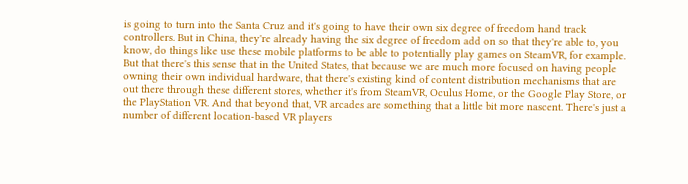is going to turn into the Santa Cruz and it's going to have their own six degree of freedom hand track controllers. But in China, they're already having the six degree of freedom add on so that they're able to, you know, do things like use these mobile platforms to be able to potentially play games on SteamVR, for example. But that there's this sense that in the United States, that because we are much more focused on having people owning their own individual hardware, that there's existing kind of content distribution mechanisms that are out there through these different stores, whether it's from SteamVR, Oculus Home, or the Google Play Store, or the PlayStation VR. And that beyond that, VR arcades are something that a little bit more nascent. There's just a number of different location-based VR players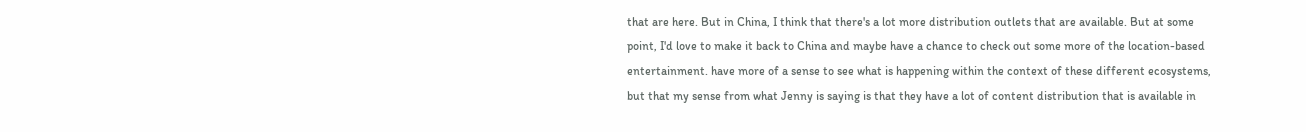that are here. But in China, I think that there's a lot more distribution outlets that are available. But at some point, I'd love to make it back to China and maybe have a chance to check out some more of the location-based entertainment. have more of a sense to see what is happening within the context of these different ecosystems, but that my sense from what Jenny is saying is that they have a lot of content distribution that is available in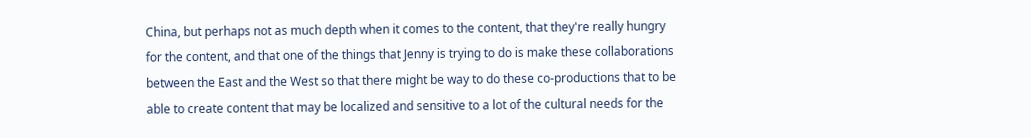China, but perhaps not as much depth when it comes to the content, that they're really hungry for the content, and that one of the things that Jenny is trying to do is make these collaborations between the East and the West so that there might be way to do these co-productions that to be able to create content that may be localized and sensitive to a lot of the cultural needs for the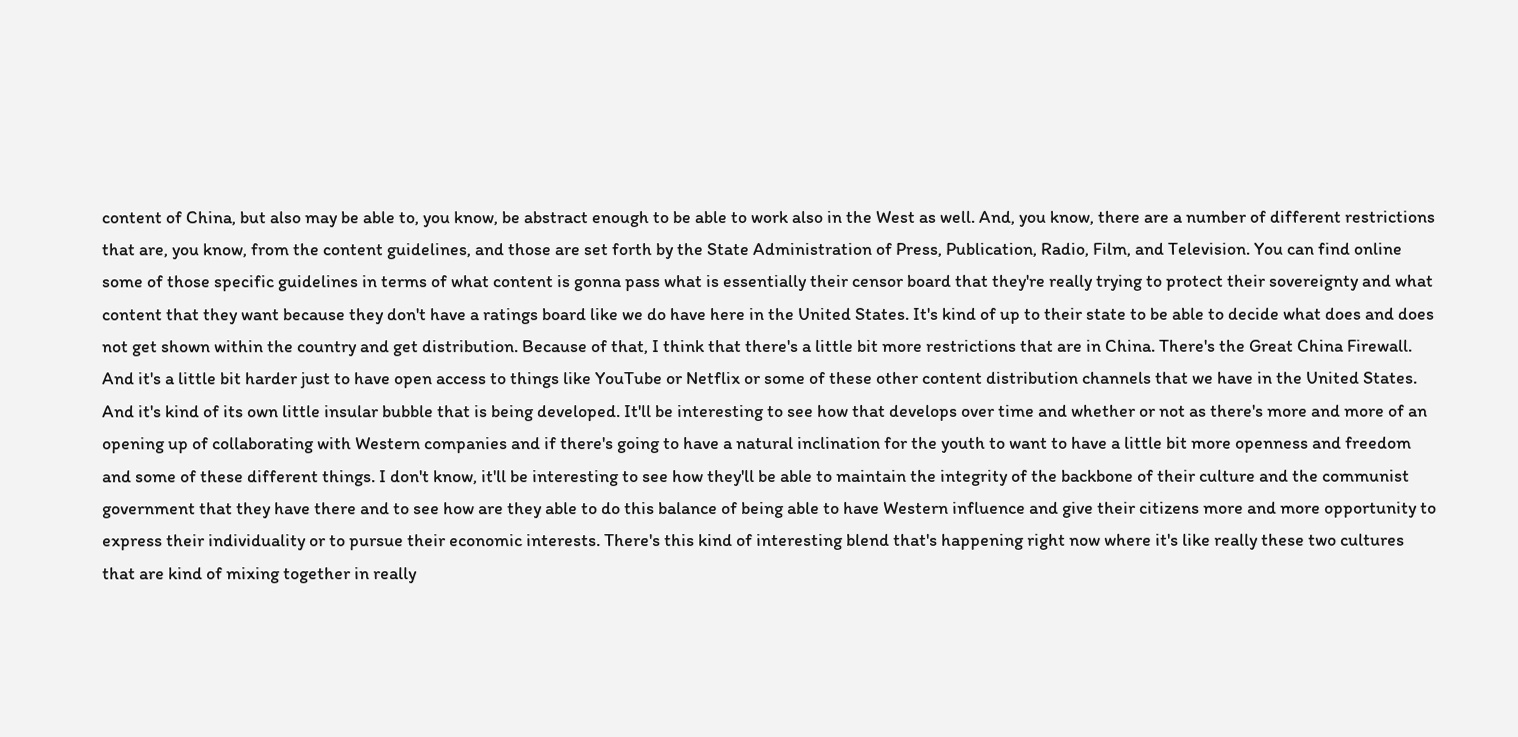content of China, but also may be able to, you know, be abstract enough to be able to work also in the West as well. And, you know, there are a number of different restrictions that are, you know, from the content guidelines, and those are set forth by the State Administration of Press, Publication, Radio, Film, and Television. You can find online some of those specific guidelines in terms of what content is gonna pass what is essentially their censor board that they're really trying to protect their sovereignty and what content that they want because they don't have a ratings board like we do have here in the United States. It's kind of up to their state to be able to decide what does and does not get shown within the country and get distribution. Because of that, I think that there's a little bit more restrictions that are in China. There's the Great China Firewall. And it's a little bit harder just to have open access to things like YouTube or Netflix or some of these other content distribution channels that we have in the United States. And it's kind of its own little insular bubble that is being developed. It'll be interesting to see how that develops over time and whether or not as there's more and more of an opening up of collaborating with Western companies and if there's going to have a natural inclination for the youth to want to have a little bit more openness and freedom and some of these different things. I don't know, it'll be interesting to see how they'll be able to maintain the integrity of the backbone of their culture and the communist government that they have there and to see how are they able to do this balance of being able to have Western influence and give their citizens more and more opportunity to express their individuality or to pursue their economic interests. There's this kind of interesting blend that's happening right now where it's like really these two cultures that are kind of mixing together in really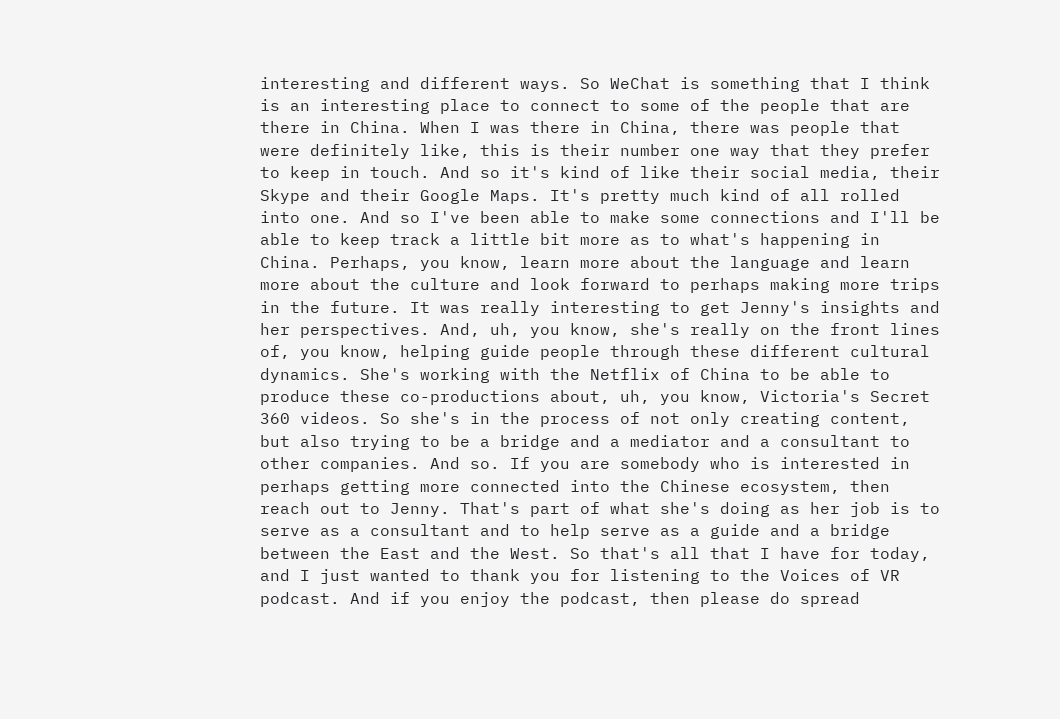interesting and different ways. So WeChat is something that I think is an interesting place to connect to some of the people that are there in China. When I was there in China, there was people that were definitely like, this is their number one way that they prefer to keep in touch. And so it's kind of like their social media, their Skype and their Google Maps. It's pretty much kind of all rolled into one. And so I've been able to make some connections and I'll be able to keep track a little bit more as to what's happening in China. Perhaps, you know, learn more about the language and learn more about the culture and look forward to perhaps making more trips in the future. It was really interesting to get Jenny's insights and her perspectives. And, uh, you know, she's really on the front lines of, you know, helping guide people through these different cultural dynamics. She's working with the Netflix of China to be able to produce these co-productions about, uh, you know, Victoria's Secret 360 videos. So she's in the process of not only creating content, but also trying to be a bridge and a mediator and a consultant to other companies. And so. If you are somebody who is interested in perhaps getting more connected into the Chinese ecosystem, then reach out to Jenny. That's part of what she's doing as her job is to serve as a consultant and to help serve as a guide and a bridge between the East and the West. So that's all that I have for today, and I just wanted to thank you for listening to the Voices of VR podcast. And if you enjoy the podcast, then please do spread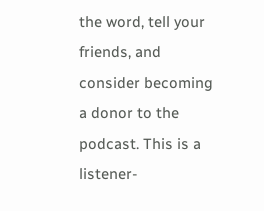the word, tell your friends, and consider becoming a donor to the podcast. This is a listener-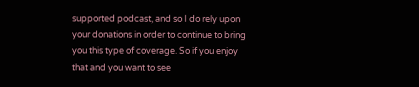supported podcast, and so I do rely upon your donations in order to continue to bring you this type of coverage. So if you enjoy that and you want to see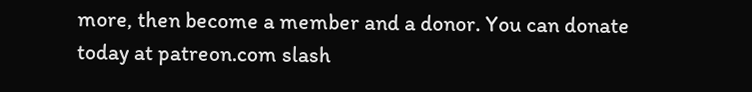more, then become a member and a donor. You can donate today at patreon.com slash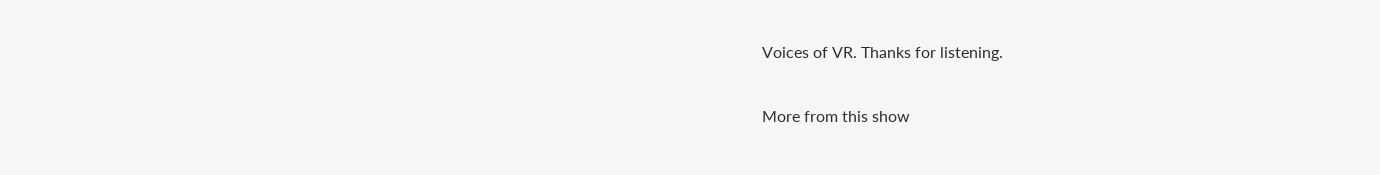Voices of VR. Thanks for listening.

More from this show